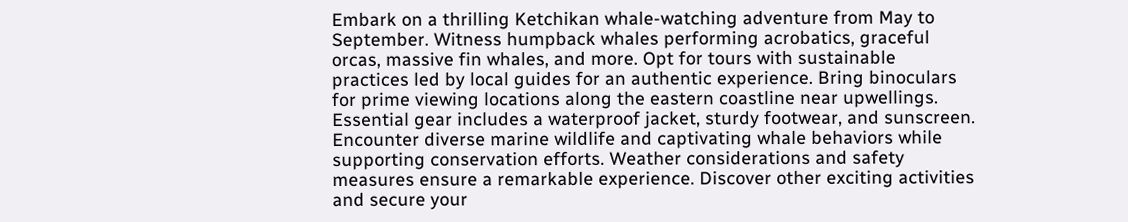Embark on a thrilling Ketchikan whale-watching adventure from May to September. Witness humpback whales performing acrobatics, graceful orcas, massive fin whales, and more. Opt for tours with sustainable practices led by local guides for an authentic experience. Bring binoculars for prime viewing locations along the eastern coastline near upwellings. Essential gear includes a waterproof jacket, sturdy footwear, and sunscreen. Encounter diverse marine wildlife and captivating whale behaviors while supporting conservation efforts. Weather considerations and safety measures ensure a remarkable experience. Discover other exciting activities and secure your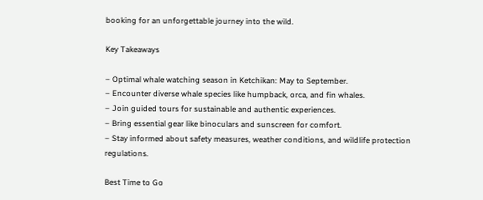booking for an unforgettable journey into the wild.

Key Takeaways

– Optimal whale watching season in Ketchikan: May to September.
– Encounter diverse whale species like humpback, orca, and fin whales.
– Join guided tours for sustainable and authentic experiences.
– Bring essential gear like binoculars and sunscreen for comfort.
– Stay informed about safety measures, weather conditions, and wildlife protection regulations.

Best Time to Go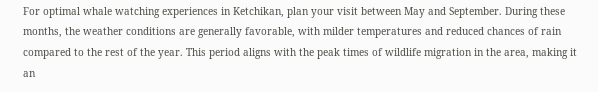For optimal whale watching experiences in Ketchikan, plan your visit between May and September. During these months, the weather conditions are generally favorable, with milder temperatures and reduced chances of rain compared to the rest of the year. This period aligns with the peak times of wildlife migration in the area, making it an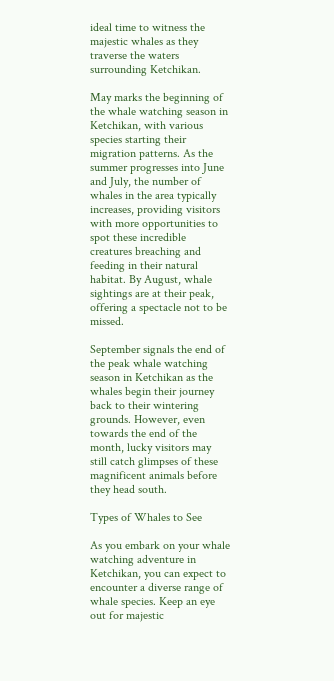ideal time to witness the majestic whales as they traverse the waters surrounding Ketchikan.

May marks the beginning of the whale watching season in Ketchikan, with various species starting their migration patterns. As the summer progresses into June and July, the number of whales in the area typically increases, providing visitors with more opportunities to spot these incredible creatures breaching and feeding in their natural habitat. By August, whale sightings are at their peak, offering a spectacle not to be missed.

September signals the end of the peak whale watching season in Ketchikan as the whales begin their journey back to their wintering grounds. However, even towards the end of the month, lucky visitors may still catch glimpses of these magnificent animals before they head south.

Types of Whales to See

As you embark on your whale watching adventure in Ketchikan, you can expect to encounter a diverse range of whale species. Keep an eye out for majestic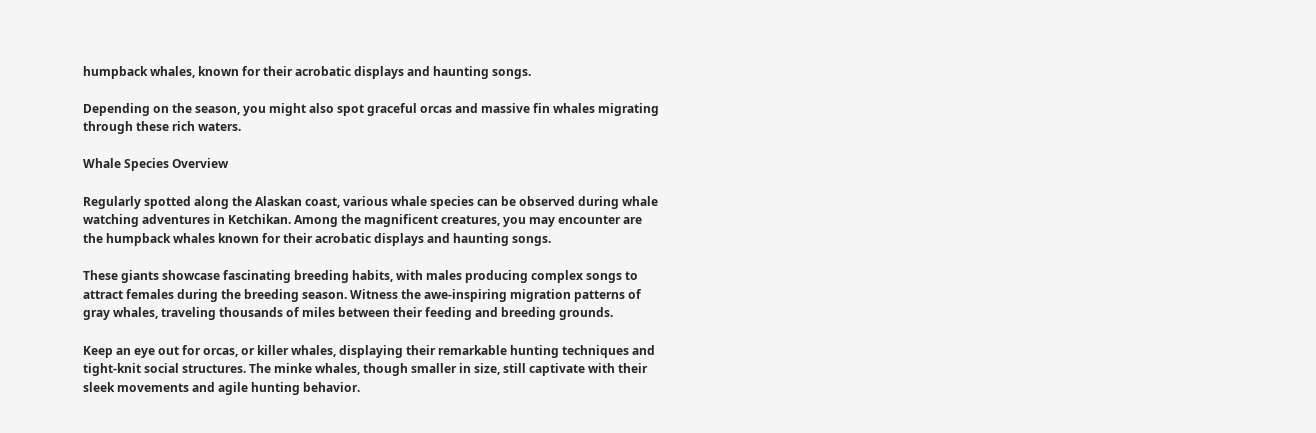humpback whales, known for their acrobatic displays and haunting songs.

Depending on the season, you might also spot graceful orcas and massive fin whales migrating through these rich waters.

Whale Species Overview

Regularly spotted along the Alaskan coast, various whale species can be observed during whale watching adventures in Ketchikan. Among the magnificent creatures, you may encounter are the humpback whales known for their acrobatic displays and haunting songs.

These giants showcase fascinating breeding habits, with males producing complex songs to attract females during the breeding season. Witness the awe-inspiring migration patterns of gray whales, traveling thousands of miles between their feeding and breeding grounds.

Keep an eye out for orcas, or killer whales, displaying their remarkable hunting techniques and tight-knit social structures. The minke whales, though smaller in size, still captivate with their sleek movements and agile hunting behavior.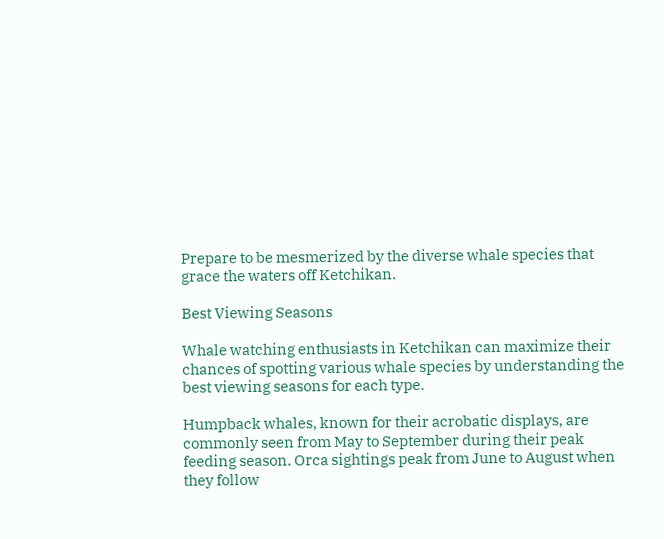Prepare to be mesmerized by the diverse whale species that grace the waters off Ketchikan.

Best Viewing Seasons

Whale watching enthusiasts in Ketchikan can maximize their chances of spotting various whale species by understanding the best viewing seasons for each type.

Humpback whales, known for their acrobatic displays, are commonly seen from May to September during their peak feeding season. Orca sightings peak from June to August when they follow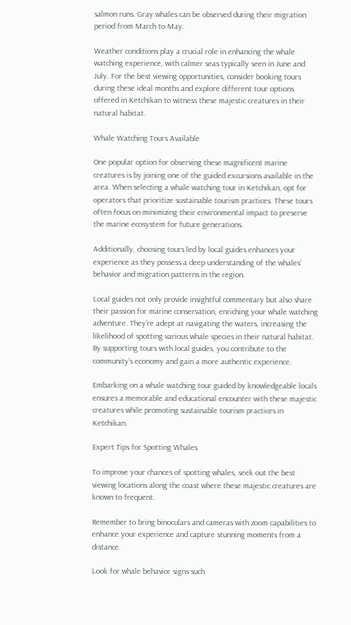salmon runs. Gray whales can be observed during their migration period from March to May.

Weather conditions play a crucial role in enhancing the whale watching experience, with calmer seas typically seen in June and July. For the best viewing opportunities, consider booking tours during these ideal months and explore different tour options offered in Ketchikan to witness these majestic creatures in their natural habitat.

Whale Watching Tours Available

One popular option for observing these magnificent marine creatures is by joining one of the guided excursions available in the area. When selecting a whale watching tour in Ketchikan, opt for operators that prioritize sustainable tourism practices. These tours often focus on minimizing their environmental impact to preserve the marine ecosystem for future generations.

Additionally, choosing tours led by local guides enhances your experience as they possess a deep understanding of the whales’ behavior and migration patterns in the region.

Local guides not only provide insightful commentary but also share their passion for marine conservation, enriching your whale watching adventure. They’re adept at navigating the waters, increasing the likelihood of spotting various whale species in their natural habitat. By supporting tours with local guides, you contribute to the community’s economy and gain a more authentic experience.

Embarking on a whale watching tour guided by knowledgeable locals ensures a memorable and educational encounter with these majestic creatures while promoting sustainable tourism practices in Ketchikan.

Expert Tips for Spotting Whales

To improve your chances of spotting whales, seek out the best viewing locations along the coast where these majestic creatures are known to frequent.

Remember to bring binoculars and cameras with zoom capabilities to enhance your experience and capture stunning moments from a distance.

Look for whale behavior signs such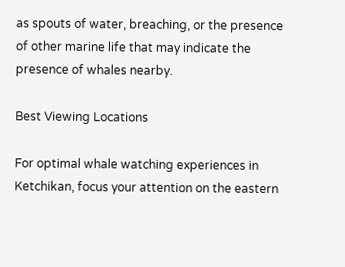as spouts of water, breaching, or the presence of other marine life that may indicate the presence of whales nearby.

Best Viewing Locations

For optimal whale watching experiences in Ketchikan, focus your attention on the eastern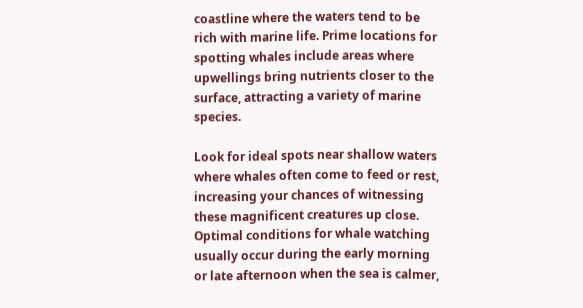coastline where the waters tend to be rich with marine life. Prime locations for spotting whales include areas where upwellings bring nutrients closer to the surface, attracting a variety of marine species.

Look for ideal spots near shallow waters where whales often come to feed or rest, increasing your chances of witnessing these magnificent creatures up close. Optimal conditions for whale watching usually occur during the early morning or late afternoon when the sea is calmer,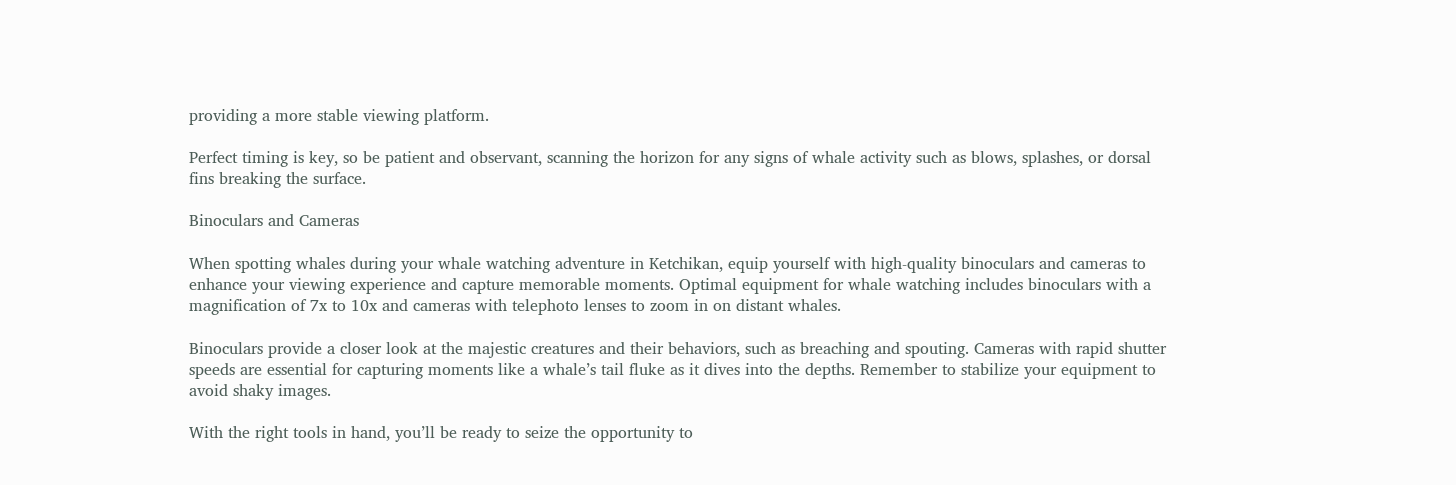providing a more stable viewing platform.

Perfect timing is key, so be patient and observant, scanning the horizon for any signs of whale activity such as blows, splashes, or dorsal fins breaking the surface.

Binoculars and Cameras

When spotting whales during your whale watching adventure in Ketchikan, equip yourself with high-quality binoculars and cameras to enhance your viewing experience and capture memorable moments. Optimal equipment for whale watching includes binoculars with a magnification of 7x to 10x and cameras with telephoto lenses to zoom in on distant whales.

Binoculars provide a closer look at the majestic creatures and their behaviors, such as breaching and spouting. Cameras with rapid shutter speeds are essential for capturing moments like a whale’s tail fluke as it dives into the depths. Remember to stabilize your equipment to avoid shaky images.

With the right tools in hand, you’ll be ready to seize the opportunity to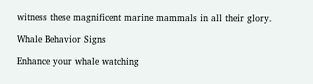witness these magnificent marine mammals in all their glory.

Whale Behavior Signs

Enhance your whale watching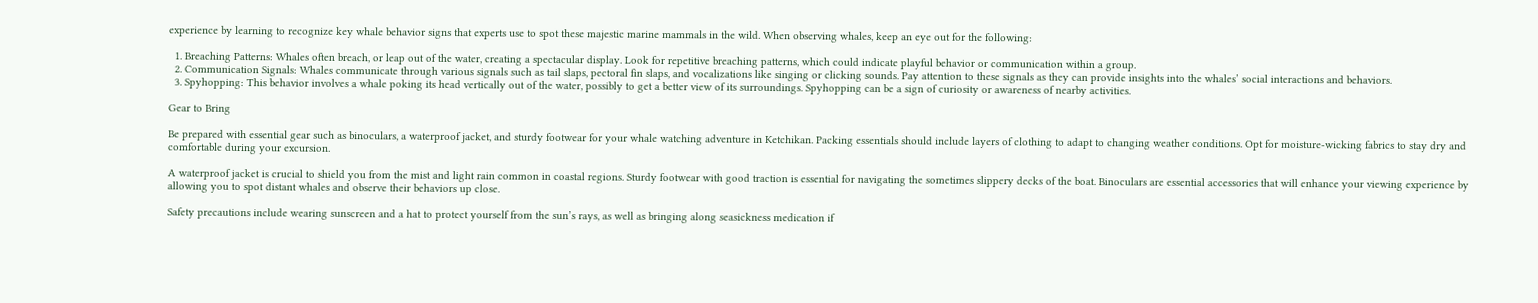experience by learning to recognize key whale behavior signs that experts use to spot these majestic marine mammals in the wild. When observing whales, keep an eye out for the following:

  1. Breaching Patterns: Whales often breach, or leap out of the water, creating a spectacular display. Look for repetitive breaching patterns, which could indicate playful behavior or communication within a group.
  2. Communication Signals: Whales communicate through various signals such as tail slaps, pectoral fin slaps, and vocalizations like singing or clicking sounds. Pay attention to these signals as they can provide insights into the whales’ social interactions and behaviors.
  3. Spyhopping: This behavior involves a whale poking its head vertically out of the water, possibly to get a better view of its surroundings. Spyhopping can be a sign of curiosity or awareness of nearby activities.

Gear to Bring

Be prepared with essential gear such as binoculars, a waterproof jacket, and sturdy footwear for your whale watching adventure in Ketchikan. Packing essentials should include layers of clothing to adapt to changing weather conditions. Opt for moisture-wicking fabrics to stay dry and comfortable during your excursion.

A waterproof jacket is crucial to shield you from the mist and light rain common in coastal regions. Sturdy footwear with good traction is essential for navigating the sometimes slippery decks of the boat. Binoculars are essential accessories that will enhance your viewing experience by allowing you to spot distant whales and observe their behaviors up close.

Safety precautions include wearing sunscreen and a hat to protect yourself from the sun’s rays, as well as bringing along seasickness medication if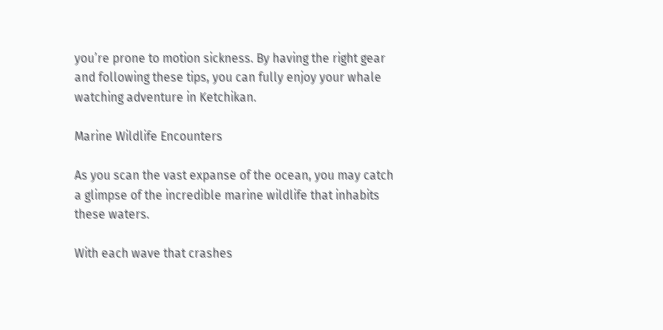you’re prone to motion sickness. By having the right gear and following these tips, you can fully enjoy your whale watching adventure in Ketchikan.

Marine Wildlife Encounters

As you scan the vast expanse of the ocean, you may catch a glimpse of the incredible marine wildlife that inhabits these waters.

With each wave that crashes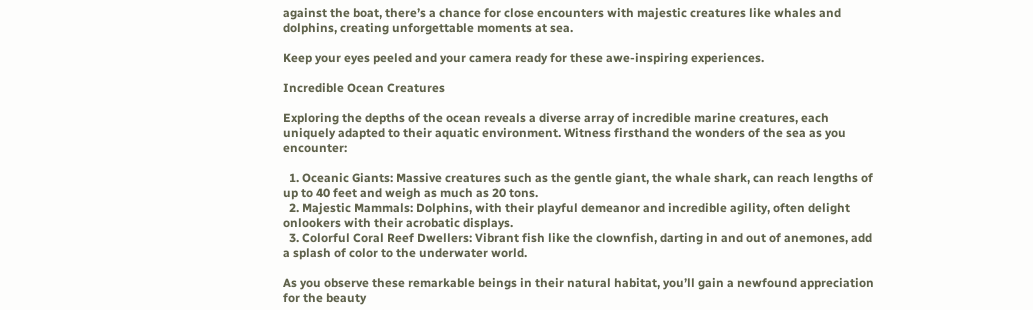against the boat, there’s a chance for close encounters with majestic creatures like whales and dolphins, creating unforgettable moments at sea.

Keep your eyes peeled and your camera ready for these awe-inspiring experiences.

Incredible Ocean Creatures

Exploring the depths of the ocean reveals a diverse array of incredible marine creatures, each uniquely adapted to their aquatic environment. Witness firsthand the wonders of the sea as you encounter:

  1. Oceanic Giants: Massive creatures such as the gentle giant, the whale shark, can reach lengths of up to 40 feet and weigh as much as 20 tons.
  2. Majestic Mammals: Dolphins, with their playful demeanor and incredible agility, often delight onlookers with their acrobatic displays.
  3. Colorful Coral Reef Dwellers: Vibrant fish like the clownfish, darting in and out of anemones, add a splash of color to the underwater world.

As you observe these remarkable beings in their natural habitat, you’ll gain a newfound appreciation for the beauty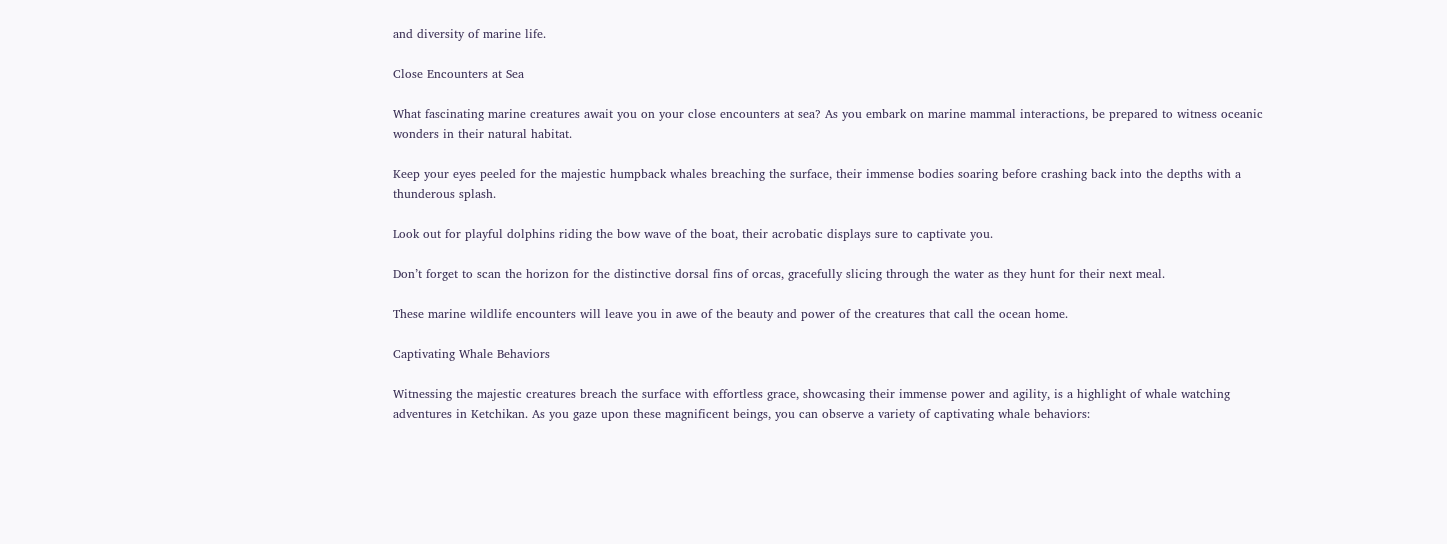and diversity of marine life.

Close Encounters at Sea

What fascinating marine creatures await you on your close encounters at sea? As you embark on marine mammal interactions, be prepared to witness oceanic wonders in their natural habitat.

Keep your eyes peeled for the majestic humpback whales breaching the surface, their immense bodies soaring before crashing back into the depths with a thunderous splash.

Look out for playful dolphins riding the bow wave of the boat, their acrobatic displays sure to captivate you.

Don’t forget to scan the horizon for the distinctive dorsal fins of orcas, gracefully slicing through the water as they hunt for their next meal.

These marine wildlife encounters will leave you in awe of the beauty and power of the creatures that call the ocean home.

Captivating Whale Behaviors

Witnessing the majestic creatures breach the surface with effortless grace, showcasing their immense power and agility, is a highlight of whale watching adventures in Ketchikan. As you gaze upon these magnificent beings, you can observe a variety of captivating whale behaviors: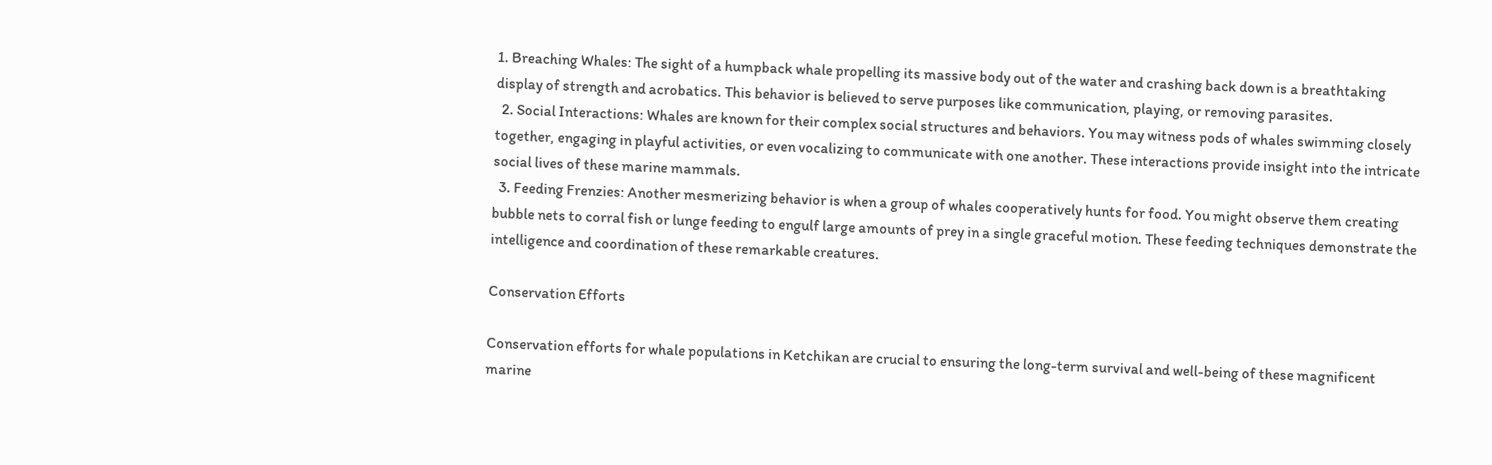1. Breaching Whales: The sight of a humpback whale propelling its massive body out of the water and crashing back down is a breathtaking display of strength and acrobatics. This behavior is believed to serve purposes like communication, playing, or removing parasites.
  2. Social Interactions: Whales are known for their complex social structures and behaviors. You may witness pods of whales swimming closely together, engaging in playful activities, or even vocalizing to communicate with one another. These interactions provide insight into the intricate social lives of these marine mammals.
  3. Feeding Frenzies: Another mesmerizing behavior is when a group of whales cooperatively hunts for food. You might observe them creating bubble nets to corral fish or lunge feeding to engulf large amounts of prey in a single graceful motion. These feeding techniques demonstrate the intelligence and coordination of these remarkable creatures.

Conservation Efforts

Conservation efforts for whale populations in Ketchikan are crucial to ensuring the long-term survival and well-being of these magnificent marine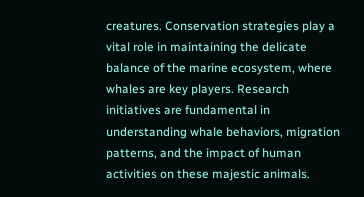creatures. Conservation strategies play a vital role in maintaining the delicate balance of the marine ecosystem, where whales are key players. Research initiatives are fundamental in understanding whale behaviors, migration patterns, and the impact of human activities on these majestic animals.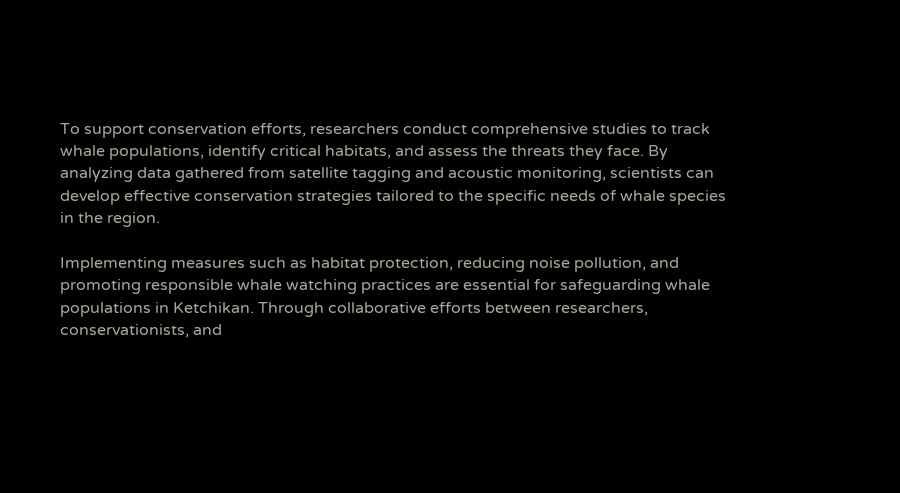To support conservation efforts, researchers conduct comprehensive studies to track whale populations, identify critical habitats, and assess the threats they face. By analyzing data gathered from satellite tagging and acoustic monitoring, scientists can develop effective conservation strategies tailored to the specific needs of whale species in the region.

Implementing measures such as habitat protection, reducing noise pollution, and promoting responsible whale watching practices are essential for safeguarding whale populations in Ketchikan. Through collaborative efforts between researchers, conservationists, and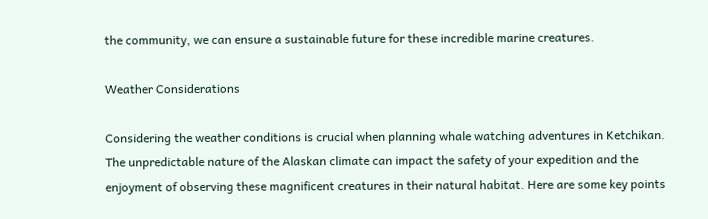the community, we can ensure a sustainable future for these incredible marine creatures.

Weather Considerations

Considering the weather conditions is crucial when planning whale watching adventures in Ketchikan. The unpredictable nature of the Alaskan climate can impact the safety of your expedition and the enjoyment of observing these magnificent creatures in their natural habitat. Here are some key points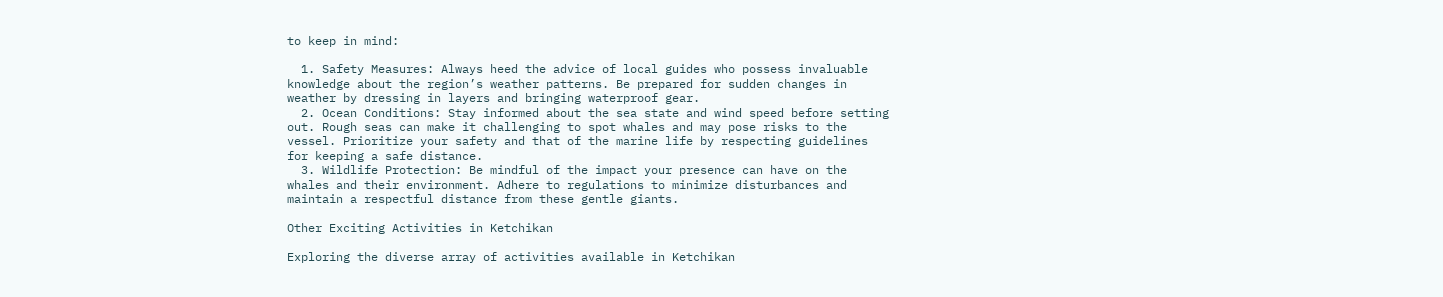to keep in mind:

  1. Safety Measures: Always heed the advice of local guides who possess invaluable knowledge about the region’s weather patterns. Be prepared for sudden changes in weather by dressing in layers and bringing waterproof gear.
  2. Ocean Conditions: Stay informed about the sea state and wind speed before setting out. Rough seas can make it challenging to spot whales and may pose risks to the vessel. Prioritize your safety and that of the marine life by respecting guidelines for keeping a safe distance.
  3. Wildlife Protection: Be mindful of the impact your presence can have on the whales and their environment. Adhere to regulations to minimize disturbances and maintain a respectful distance from these gentle giants.

Other Exciting Activities in Ketchikan

Exploring the diverse array of activities available in Ketchikan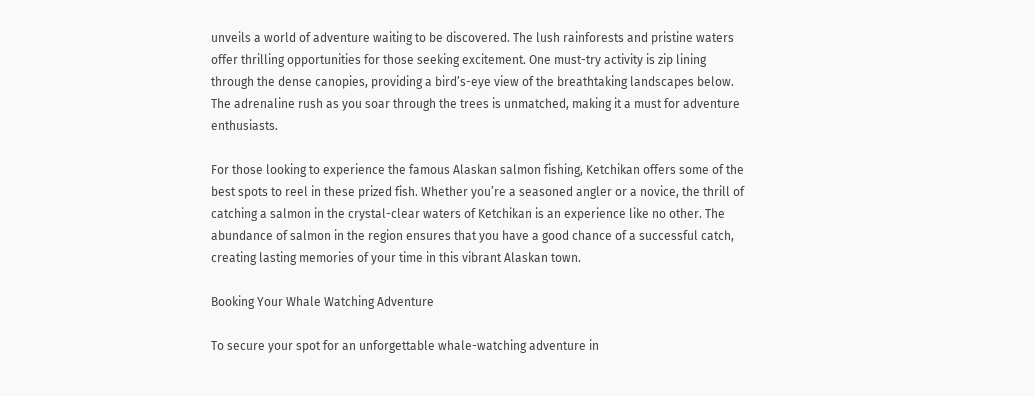unveils a world of adventure waiting to be discovered. The lush rainforests and pristine waters offer thrilling opportunities for those seeking excitement. One must-try activity is zip lining through the dense canopies, providing a bird’s-eye view of the breathtaking landscapes below. The adrenaline rush as you soar through the trees is unmatched, making it a must for adventure enthusiasts.

For those looking to experience the famous Alaskan salmon fishing, Ketchikan offers some of the best spots to reel in these prized fish. Whether you’re a seasoned angler or a novice, the thrill of catching a salmon in the crystal-clear waters of Ketchikan is an experience like no other. The abundance of salmon in the region ensures that you have a good chance of a successful catch, creating lasting memories of your time in this vibrant Alaskan town.

Booking Your Whale Watching Adventure

To secure your spot for an unforgettable whale-watching adventure in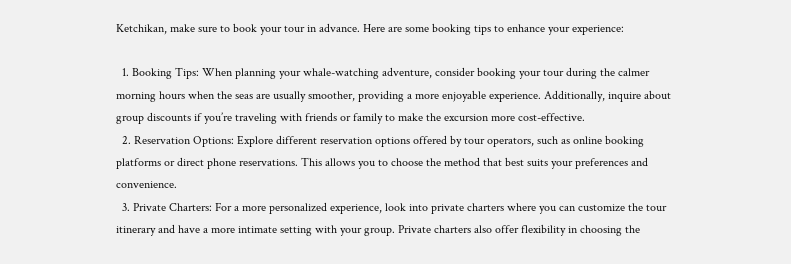Ketchikan, make sure to book your tour in advance. Here are some booking tips to enhance your experience:

  1. Booking Tips: When planning your whale-watching adventure, consider booking your tour during the calmer morning hours when the seas are usually smoother, providing a more enjoyable experience. Additionally, inquire about group discounts if you’re traveling with friends or family to make the excursion more cost-effective.
  2. Reservation Options: Explore different reservation options offered by tour operators, such as online booking platforms or direct phone reservations. This allows you to choose the method that best suits your preferences and convenience.
  3. Private Charters: For a more personalized experience, look into private charters where you can customize the tour itinerary and have a more intimate setting with your group. Private charters also offer flexibility in choosing the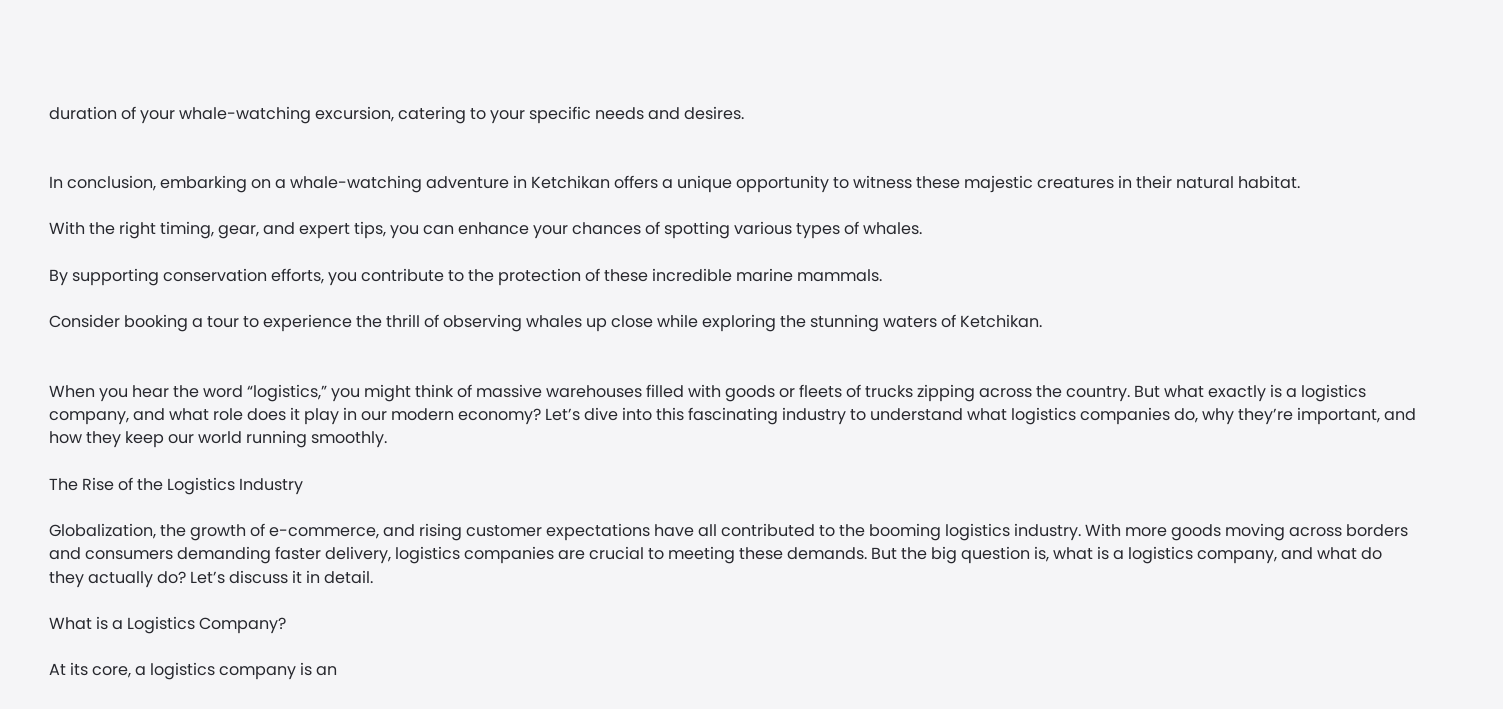duration of your whale-watching excursion, catering to your specific needs and desires.


In conclusion, embarking on a whale-watching adventure in Ketchikan offers a unique opportunity to witness these majestic creatures in their natural habitat.

With the right timing, gear, and expert tips, you can enhance your chances of spotting various types of whales.

By supporting conservation efforts, you contribute to the protection of these incredible marine mammals.

Consider booking a tour to experience the thrill of observing whales up close while exploring the stunning waters of Ketchikan.


When you hear the word “logistics,” you might think of massive warehouses filled with goods or fleets of trucks zipping across the country. But what exactly is a logistics company, and what role does it play in our modern economy? Let’s dive into this fascinating industry to understand what logistics companies do, why they’re important, and how they keep our world running smoothly.

The Rise of the Logistics Industry

Globalization, the growth of e-commerce, and rising customer expectations have all contributed to the booming logistics industry. With more goods moving across borders and consumers demanding faster delivery, logistics companies are crucial to meeting these demands. But the big question is, what is a logistics company, and what do they actually do? Let’s discuss it in detail.

What is a Logistics Company?

At its core, a logistics company is an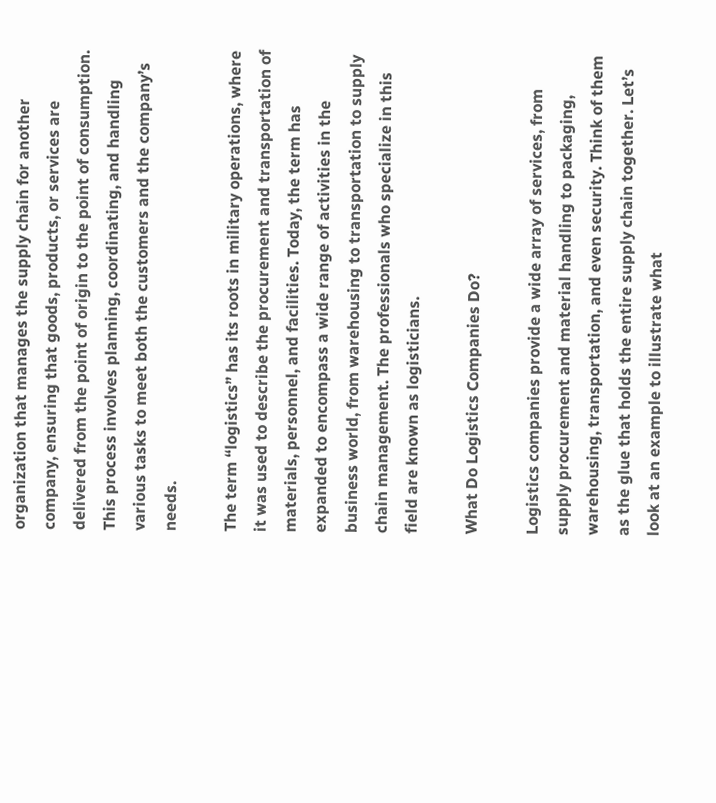organization that manages the supply chain for another company, ensuring that goods, products, or services are delivered from the point of origin to the point of consumption. This process involves planning, coordinating, and handling various tasks to meet both the customers and the company’s needs.

The term “logistics” has its roots in military operations, where it was used to describe the procurement and transportation of materials, personnel, and facilities. Today, the term has expanded to encompass a wide range of activities in the business world, from warehousing to transportation to supply chain management. The professionals who specialize in this field are known as logisticians.

What Do Logistics Companies Do?

Logistics companies provide a wide array of services, from supply procurement and material handling to packaging, warehousing, transportation, and even security. Think of them as the glue that holds the entire supply chain together. Let’s look at an example to illustrate what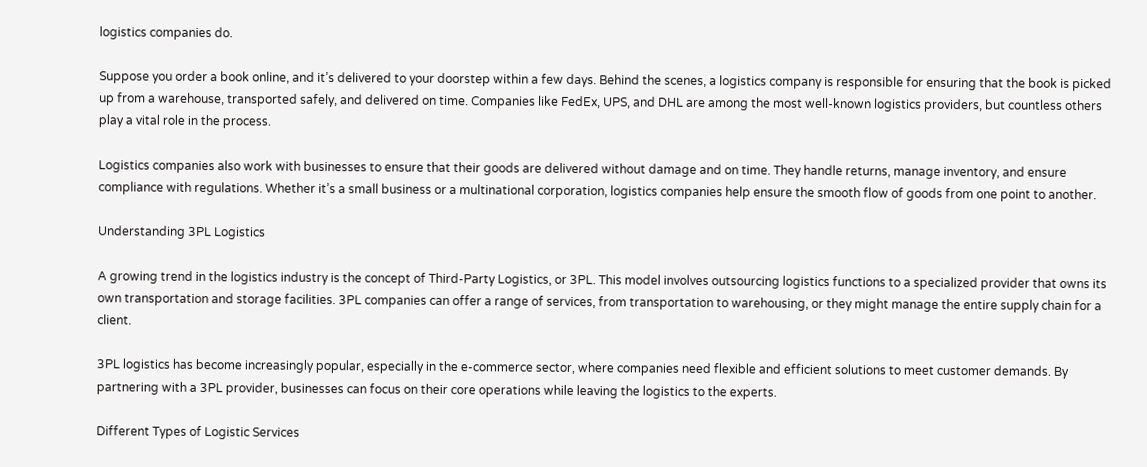logistics companies do.

Suppose you order a book online, and it’s delivered to your doorstep within a few days. Behind the scenes, a logistics company is responsible for ensuring that the book is picked up from a warehouse, transported safely, and delivered on time. Companies like FedEx, UPS, and DHL are among the most well-known logistics providers, but countless others play a vital role in the process.

Logistics companies also work with businesses to ensure that their goods are delivered without damage and on time. They handle returns, manage inventory, and ensure compliance with regulations. Whether it’s a small business or a multinational corporation, logistics companies help ensure the smooth flow of goods from one point to another.

Understanding 3PL Logistics

A growing trend in the logistics industry is the concept of Third-Party Logistics, or 3PL. This model involves outsourcing logistics functions to a specialized provider that owns its own transportation and storage facilities. 3PL companies can offer a range of services, from transportation to warehousing, or they might manage the entire supply chain for a client.

3PL logistics has become increasingly popular, especially in the e-commerce sector, where companies need flexible and efficient solutions to meet customer demands. By partnering with a 3PL provider, businesses can focus on their core operations while leaving the logistics to the experts.

Different Types of Logistic Services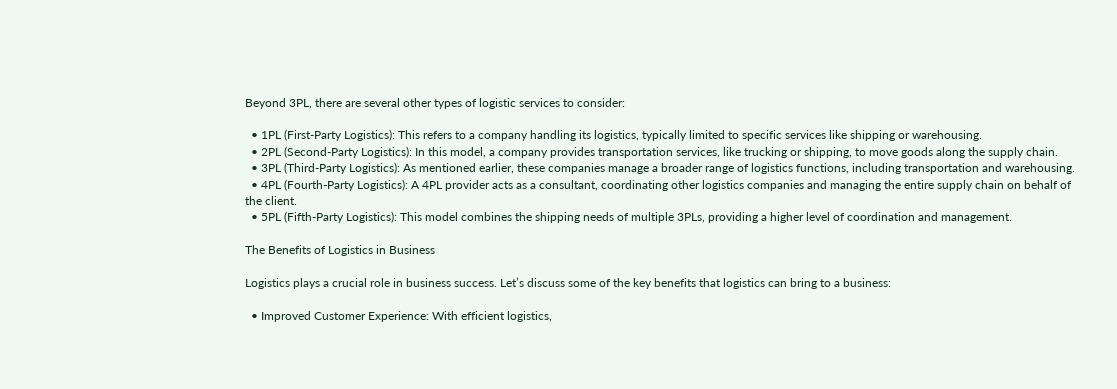Beyond 3PL, there are several other types of logistic services to consider:

  • 1PL (First-Party Logistics): This refers to a company handling its logistics, typically limited to specific services like shipping or warehousing.
  • 2PL (Second-Party Logistics): In this model, a company provides transportation services, like trucking or shipping, to move goods along the supply chain.
  • 3PL (Third-Party Logistics): As mentioned earlier, these companies manage a broader range of logistics functions, including transportation and warehousing.
  • 4PL (Fourth-Party Logistics): A 4PL provider acts as a consultant, coordinating other logistics companies and managing the entire supply chain on behalf of the client.
  • 5PL (Fifth-Party Logistics): This model combines the shipping needs of multiple 3PLs, providing a higher level of coordination and management.

The Benefits of Logistics in Business

Logistics plays a crucial role in business success. Let’s discuss some of the key benefits that logistics can bring to a business:

  • Improved Customer Experience: With efficient logistics,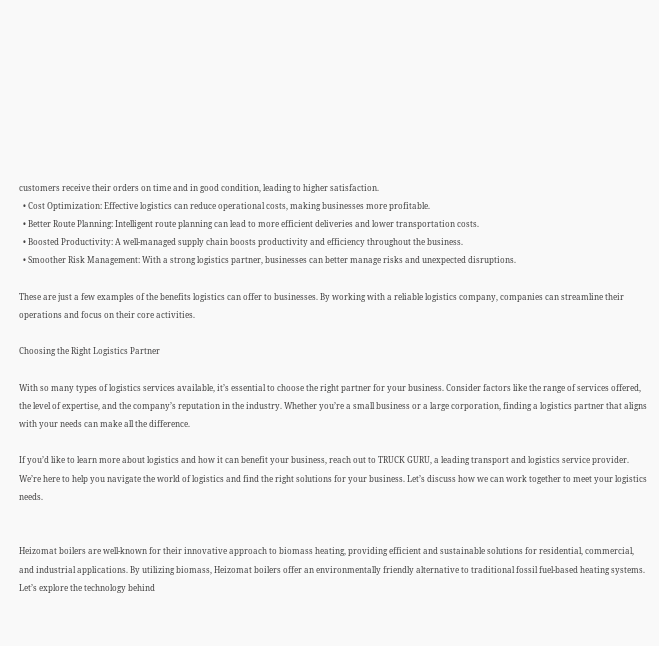customers receive their orders on time and in good condition, leading to higher satisfaction.
  • Cost Optimization: Effective logistics can reduce operational costs, making businesses more profitable.
  • Better Route Planning: Intelligent route planning can lead to more efficient deliveries and lower transportation costs.
  • Boosted Productivity: A well-managed supply chain boosts productivity and efficiency throughout the business.
  • Smoother Risk Management: With a strong logistics partner, businesses can better manage risks and unexpected disruptions.

These are just a few examples of the benefits logistics can offer to businesses. By working with a reliable logistics company, companies can streamline their operations and focus on their core activities.

Choosing the Right Logistics Partner

With so many types of logistics services available, it’s essential to choose the right partner for your business. Consider factors like the range of services offered, the level of expertise, and the company’s reputation in the industry. Whether you’re a small business or a large corporation, finding a logistics partner that aligns with your needs can make all the difference.

If you’d like to learn more about logistics and how it can benefit your business, reach out to TRUCK GURU, a leading transport and logistics service provider. We’re here to help you navigate the world of logistics and find the right solutions for your business. Let’s discuss how we can work together to meet your logistics needs.


Heizomat boilers are well-known for their innovative approach to biomass heating, providing efficient and sustainable solutions for residential, commercial, and industrial applications. By utilizing biomass, Heizomat boilers offer an environmentally friendly alternative to traditional fossil fuel-based heating systems. Let’s explore the technology behind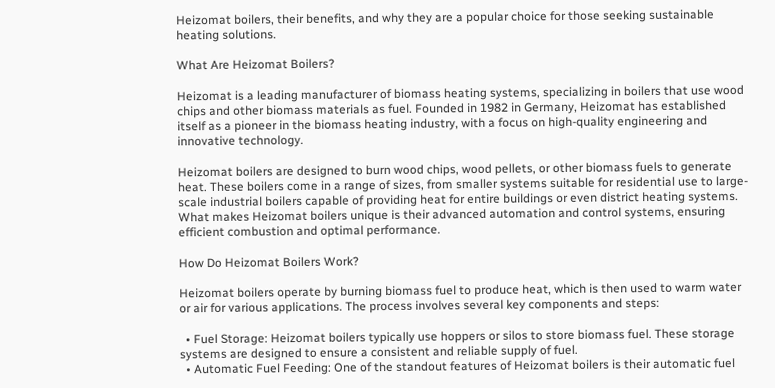Heizomat boilers, their benefits, and why they are a popular choice for those seeking sustainable heating solutions.

What Are Heizomat Boilers?

Heizomat is a leading manufacturer of biomass heating systems, specializing in boilers that use wood chips and other biomass materials as fuel. Founded in 1982 in Germany, Heizomat has established itself as a pioneer in the biomass heating industry, with a focus on high-quality engineering and innovative technology.

Heizomat boilers are designed to burn wood chips, wood pellets, or other biomass fuels to generate heat. These boilers come in a range of sizes, from smaller systems suitable for residential use to large-scale industrial boilers capable of providing heat for entire buildings or even district heating systems. What makes Heizomat boilers unique is their advanced automation and control systems, ensuring efficient combustion and optimal performance.

How Do Heizomat Boilers Work?

Heizomat boilers operate by burning biomass fuel to produce heat, which is then used to warm water or air for various applications. The process involves several key components and steps:

  • Fuel Storage: Heizomat boilers typically use hoppers or silos to store biomass fuel. These storage systems are designed to ensure a consistent and reliable supply of fuel.
  • Automatic Fuel Feeding: One of the standout features of Heizomat boilers is their automatic fuel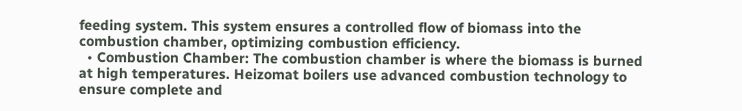feeding system. This system ensures a controlled flow of biomass into the combustion chamber, optimizing combustion efficiency.
  • Combustion Chamber: The combustion chamber is where the biomass is burned at high temperatures. Heizomat boilers use advanced combustion technology to ensure complete and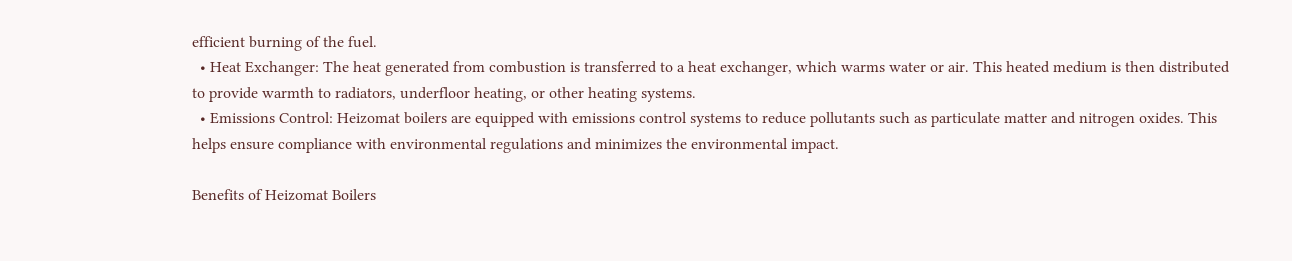efficient burning of the fuel.
  • Heat Exchanger: The heat generated from combustion is transferred to a heat exchanger, which warms water or air. This heated medium is then distributed to provide warmth to radiators, underfloor heating, or other heating systems.
  • Emissions Control: Heizomat boilers are equipped with emissions control systems to reduce pollutants such as particulate matter and nitrogen oxides. This helps ensure compliance with environmental regulations and minimizes the environmental impact.

Benefits of Heizomat Boilers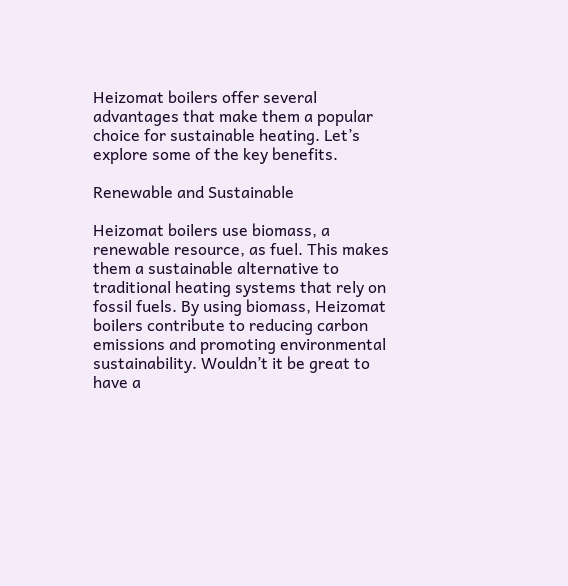Heizomat boilers offer several advantages that make them a popular choice for sustainable heating. Let’s explore some of the key benefits.

Renewable and Sustainable

Heizomat boilers use biomass, a renewable resource, as fuel. This makes them a sustainable alternative to traditional heating systems that rely on fossil fuels. By using biomass, Heizomat boilers contribute to reducing carbon emissions and promoting environmental sustainability. Wouldn’t it be great to have a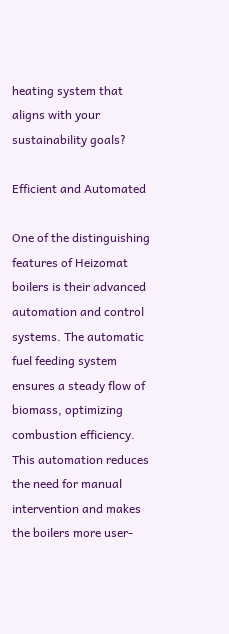heating system that aligns with your sustainability goals?

Efficient and Automated

One of the distinguishing features of Heizomat boilers is their advanced automation and control systems. The automatic fuel feeding system ensures a steady flow of biomass, optimizing combustion efficiency. This automation reduces the need for manual intervention and makes the boilers more user-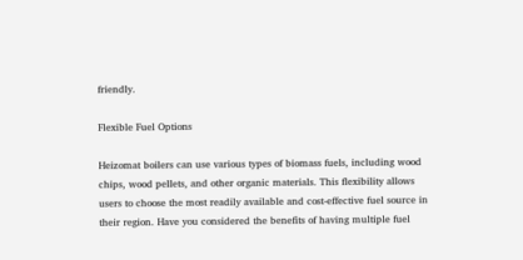friendly.

Flexible Fuel Options

Heizomat boilers can use various types of biomass fuels, including wood chips, wood pellets, and other organic materials. This flexibility allows users to choose the most readily available and cost-effective fuel source in their region. Have you considered the benefits of having multiple fuel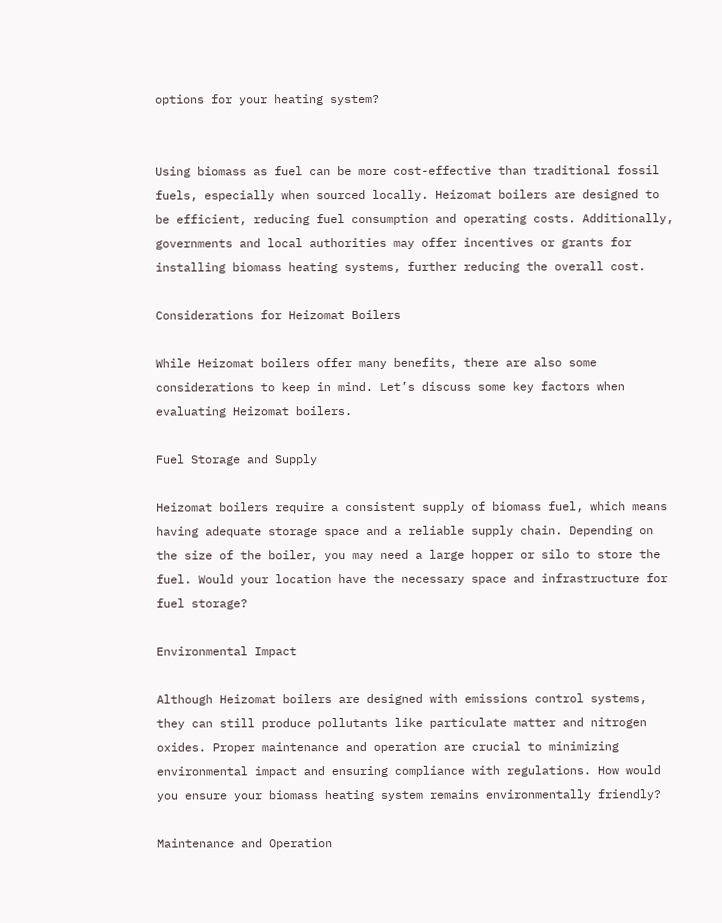options for your heating system?


Using biomass as fuel can be more cost-effective than traditional fossil fuels, especially when sourced locally. Heizomat boilers are designed to be efficient, reducing fuel consumption and operating costs. Additionally, governments and local authorities may offer incentives or grants for installing biomass heating systems, further reducing the overall cost.

Considerations for Heizomat Boilers

While Heizomat boilers offer many benefits, there are also some considerations to keep in mind. Let’s discuss some key factors when evaluating Heizomat boilers.

Fuel Storage and Supply

Heizomat boilers require a consistent supply of biomass fuel, which means having adequate storage space and a reliable supply chain. Depending on the size of the boiler, you may need a large hopper or silo to store the fuel. Would your location have the necessary space and infrastructure for fuel storage?

Environmental Impact

Although Heizomat boilers are designed with emissions control systems, they can still produce pollutants like particulate matter and nitrogen oxides. Proper maintenance and operation are crucial to minimizing environmental impact and ensuring compliance with regulations. How would you ensure your biomass heating system remains environmentally friendly?

Maintenance and Operation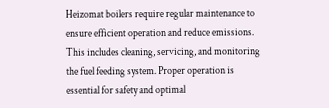Heizomat boilers require regular maintenance to ensure efficient operation and reduce emissions. This includes cleaning, servicing, and monitoring the fuel feeding system. Proper operation is essential for safety and optimal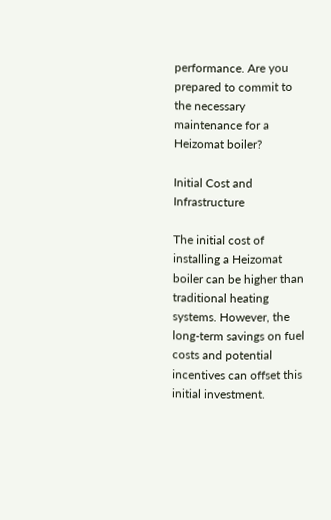performance. Are you prepared to commit to the necessary maintenance for a Heizomat boiler?

Initial Cost and Infrastructure

The initial cost of installing a Heizomat boiler can be higher than traditional heating systems. However, the long-term savings on fuel costs and potential incentives can offset this initial investment.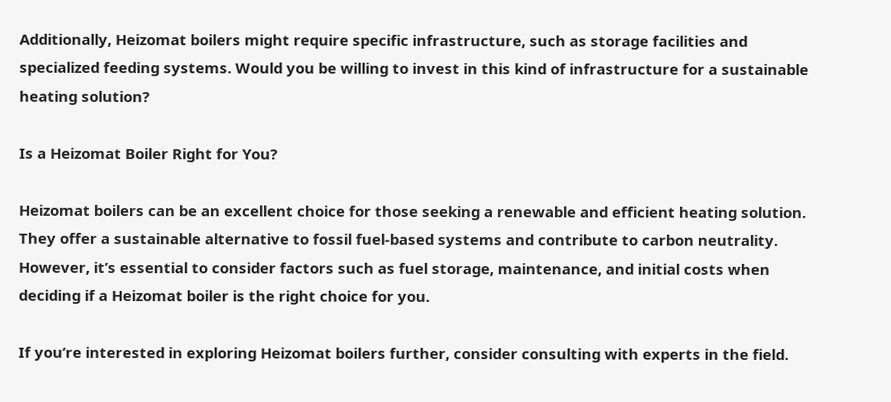Additionally, Heizomat boilers might require specific infrastructure, such as storage facilities and specialized feeding systems. Would you be willing to invest in this kind of infrastructure for a sustainable heating solution?

Is a Heizomat Boiler Right for You?

Heizomat boilers can be an excellent choice for those seeking a renewable and efficient heating solution. They offer a sustainable alternative to fossil fuel-based systems and contribute to carbon neutrality. However, it’s essential to consider factors such as fuel storage, maintenance, and initial costs when deciding if a Heizomat boiler is the right choice for you.

If you’re interested in exploring Heizomat boilers further, consider consulting with experts in the field.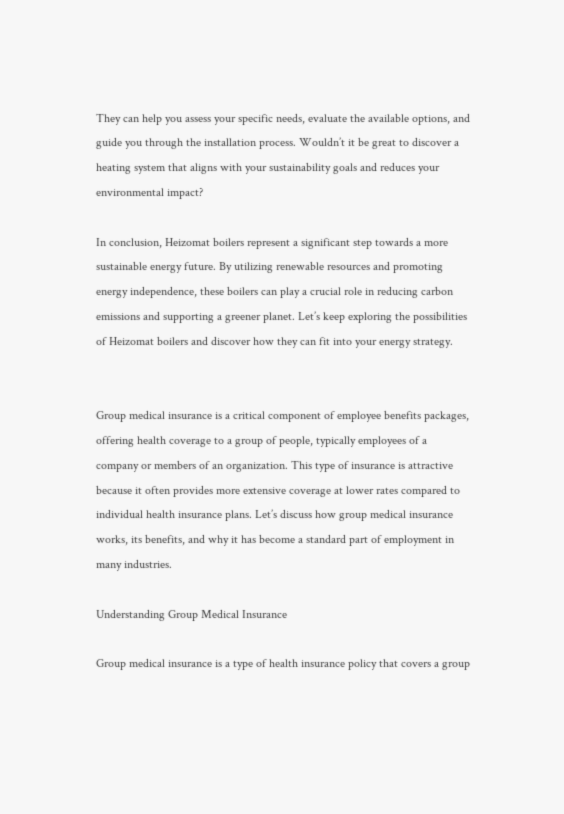They can help you assess your specific needs, evaluate the available options, and guide you through the installation process. Wouldn’t it be great to discover a heating system that aligns with your sustainability goals and reduces your environmental impact?

In conclusion, Heizomat boilers represent a significant step towards a more sustainable energy future. By utilizing renewable resources and promoting energy independence, these boilers can play a crucial role in reducing carbon emissions and supporting a greener planet. Let’s keep exploring the possibilities of Heizomat boilers and discover how they can fit into your energy strategy.


Group medical insurance is a critical component of employee benefits packages, offering health coverage to a group of people, typically employees of a company or members of an organization. This type of insurance is attractive because it often provides more extensive coverage at lower rates compared to individual health insurance plans. Let’s discuss how group medical insurance works, its benefits, and why it has become a standard part of employment in many industries.

Understanding Group Medical Insurance

Group medical insurance is a type of health insurance policy that covers a group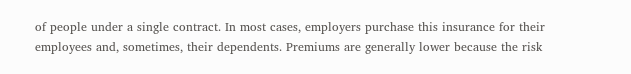of people under a single contract. In most cases, employers purchase this insurance for their employees and, sometimes, their dependents. Premiums are generally lower because the risk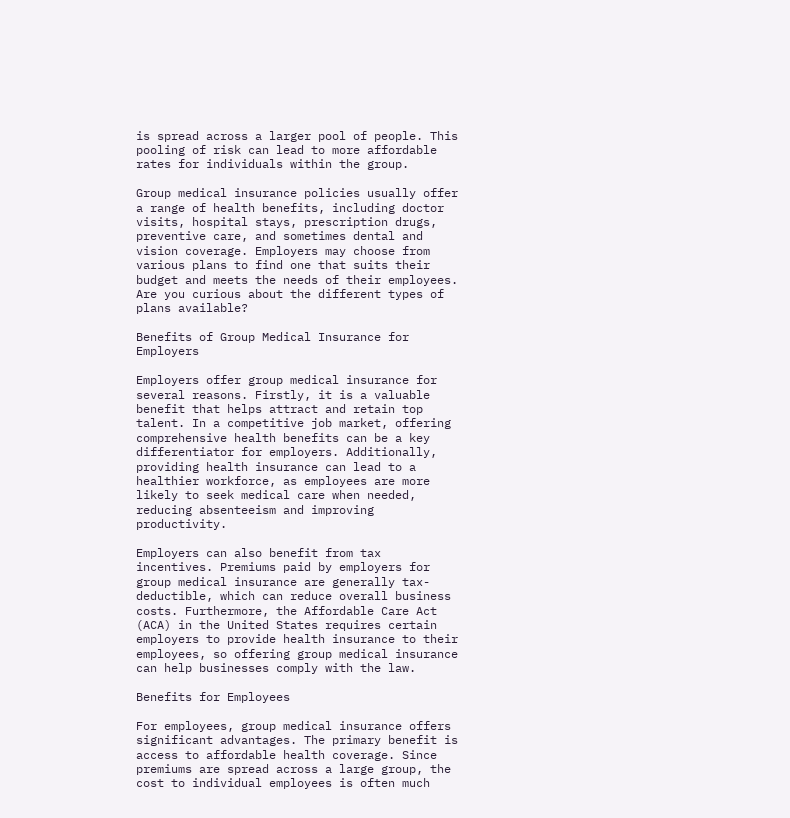is spread across a larger pool of people. This pooling of risk can lead to more affordable rates for individuals within the group.

Group medical insurance policies usually offer a range of health benefits, including doctor visits, hospital stays, prescription drugs, preventive care, and sometimes dental and vision coverage. Employers may choose from various plans to find one that suits their budget and meets the needs of their employees. Are you curious about the different types of plans available?

Benefits of Group Medical Insurance for Employers

Employers offer group medical insurance for several reasons. Firstly, it is a valuable benefit that helps attract and retain top talent. In a competitive job market, offering comprehensive health benefits can be a key differentiator for employers. Additionally, providing health insurance can lead to a healthier workforce, as employees are more likely to seek medical care when needed, reducing absenteeism and improving productivity.

Employers can also benefit from tax incentives. Premiums paid by employers for group medical insurance are generally tax-deductible, which can reduce overall business costs. Furthermore, the Affordable Care Act (ACA) in the United States requires certain employers to provide health insurance to their employees, so offering group medical insurance can help businesses comply with the law.

Benefits for Employees

For employees, group medical insurance offers significant advantages. The primary benefit is access to affordable health coverage. Since premiums are spread across a large group, the cost to individual employees is often much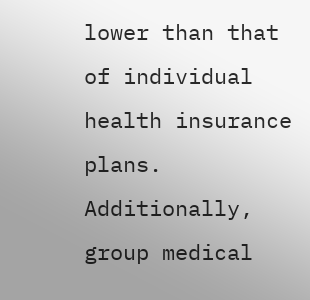lower than that of individual health insurance plans. Additionally, group medical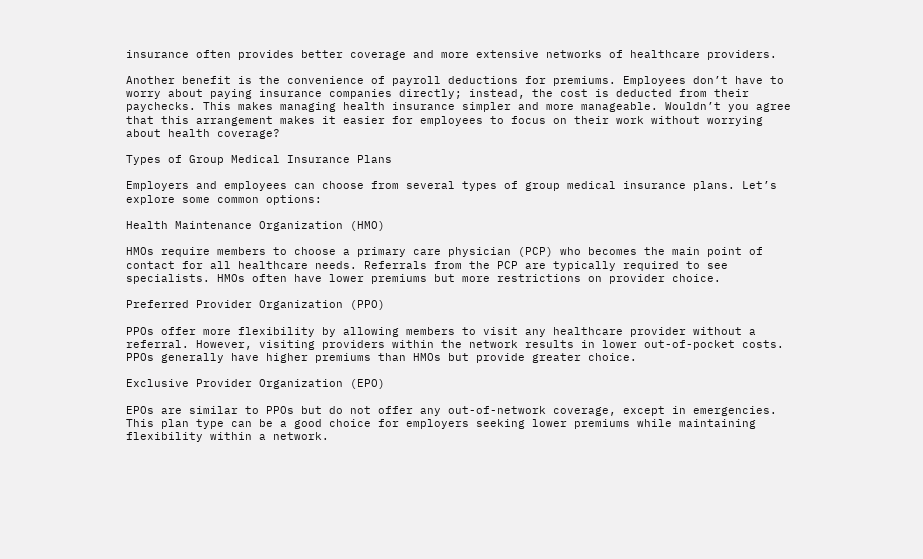insurance often provides better coverage and more extensive networks of healthcare providers.

Another benefit is the convenience of payroll deductions for premiums. Employees don’t have to worry about paying insurance companies directly; instead, the cost is deducted from their paychecks. This makes managing health insurance simpler and more manageable. Wouldn’t you agree that this arrangement makes it easier for employees to focus on their work without worrying about health coverage?

Types of Group Medical Insurance Plans

Employers and employees can choose from several types of group medical insurance plans. Let’s explore some common options:

Health Maintenance Organization (HMO)

HMOs require members to choose a primary care physician (PCP) who becomes the main point of contact for all healthcare needs. Referrals from the PCP are typically required to see specialists. HMOs often have lower premiums but more restrictions on provider choice.

Preferred Provider Organization (PPO)

PPOs offer more flexibility by allowing members to visit any healthcare provider without a referral. However, visiting providers within the network results in lower out-of-pocket costs. PPOs generally have higher premiums than HMOs but provide greater choice.

Exclusive Provider Organization (EPO)

EPOs are similar to PPOs but do not offer any out-of-network coverage, except in emergencies. This plan type can be a good choice for employers seeking lower premiums while maintaining flexibility within a network.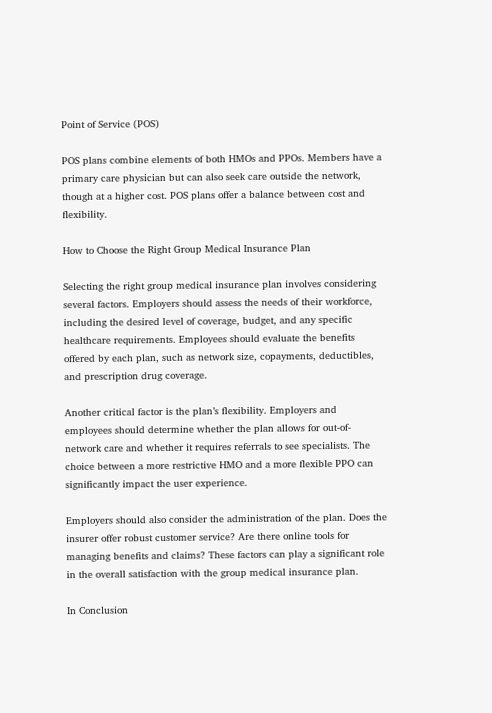Point of Service (POS)

POS plans combine elements of both HMOs and PPOs. Members have a primary care physician but can also seek care outside the network, though at a higher cost. POS plans offer a balance between cost and flexibility.

How to Choose the Right Group Medical Insurance Plan

Selecting the right group medical insurance plan involves considering several factors. Employers should assess the needs of their workforce, including the desired level of coverage, budget, and any specific healthcare requirements. Employees should evaluate the benefits offered by each plan, such as network size, copayments, deductibles, and prescription drug coverage.

Another critical factor is the plan’s flexibility. Employers and employees should determine whether the plan allows for out-of-network care and whether it requires referrals to see specialists. The choice between a more restrictive HMO and a more flexible PPO can significantly impact the user experience.

Employers should also consider the administration of the plan. Does the insurer offer robust customer service? Are there online tools for managing benefits and claims? These factors can play a significant role in the overall satisfaction with the group medical insurance plan.

In Conclusion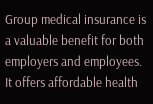Group medical insurance is a valuable benefit for both employers and employees. It offers affordable health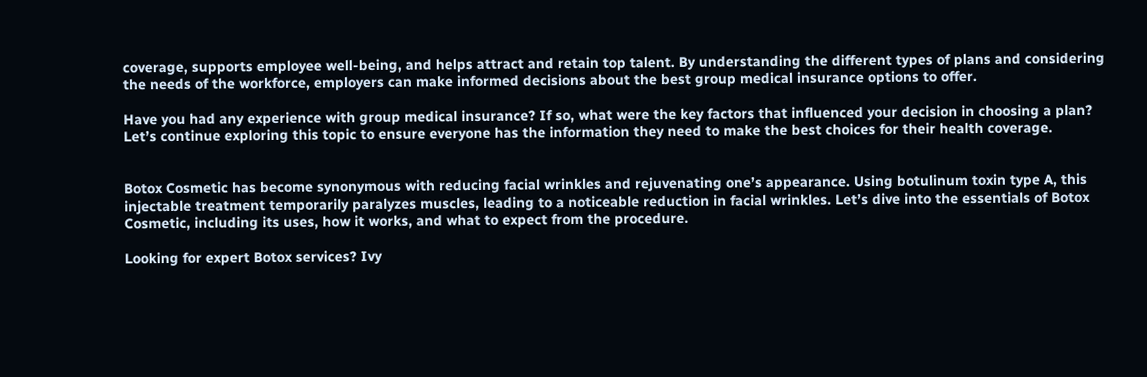coverage, supports employee well-being, and helps attract and retain top talent. By understanding the different types of plans and considering the needs of the workforce, employers can make informed decisions about the best group medical insurance options to offer.

Have you had any experience with group medical insurance? If so, what were the key factors that influenced your decision in choosing a plan? Let’s continue exploring this topic to ensure everyone has the information they need to make the best choices for their health coverage.


Botox Cosmetic has become synonymous with reducing facial wrinkles and rejuvenating one’s appearance. Using botulinum toxin type A, this injectable treatment temporarily paralyzes muscles, leading to a noticeable reduction in facial wrinkles. Let’s dive into the essentials of Botox Cosmetic, including its uses, how it works, and what to expect from the procedure.

Looking for expert Botox services? Ivy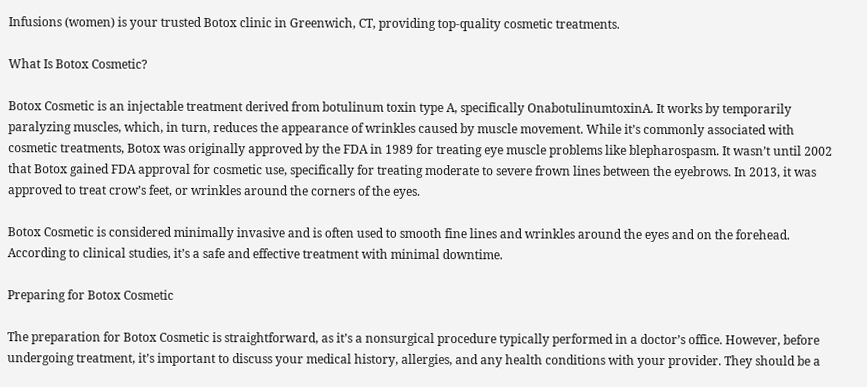Infusions (women) is your trusted Botox clinic in Greenwich, CT, providing top-quality cosmetic treatments.

What Is Botox Cosmetic?

Botox Cosmetic is an injectable treatment derived from botulinum toxin type A, specifically OnabotulinumtoxinA. It works by temporarily paralyzing muscles, which, in turn, reduces the appearance of wrinkles caused by muscle movement. While it’s commonly associated with cosmetic treatments, Botox was originally approved by the FDA in 1989 for treating eye muscle problems like blepharospasm. It wasn’t until 2002 that Botox gained FDA approval for cosmetic use, specifically for treating moderate to severe frown lines between the eyebrows. In 2013, it was approved to treat crow’s feet, or wrinkles around the corners of the eyes.

Botox Cosmetic is considered minimally invasive and is often used to smooth fine lines and wrinkles around the eyes and on the forehead. According to clinical studies, it’s a safe and effective treatment with minimal downtime.

Preparing for Botox Cosmetic

The preparation for Botox Cosmetic is straightforward, as it’s a nonsurgical procedure typically performed in a doctor’s office. However, before undergoing treatment, it’s important to discuss your medical history, allergies, and any health conditions with your provider. They should be a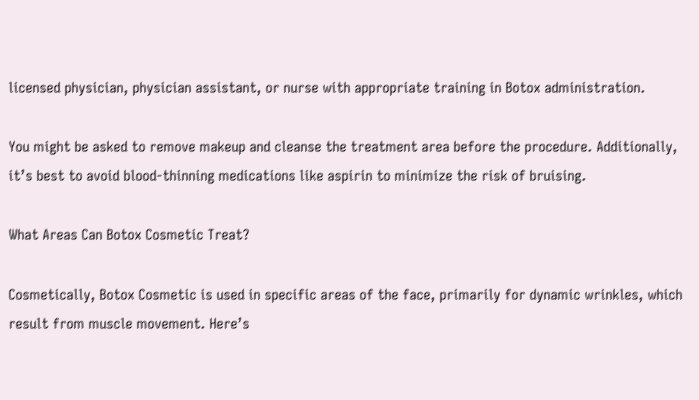licensed physician, physician assistant, or nurse with appropriate training in Botox administration.

You might be asked to remove makeup and cleanse the treatment area before the procedure. Additionally, it’s best to avoid blood-thinning medications like aspirin to minimize the risk of bruising.

What Areas Can Botox Cosmetic Treat?

Cosmetically, Botox Cosmetic is used in specific areas of the face, primarily for dynamic wrinkles, which result from muscle movement. Here’s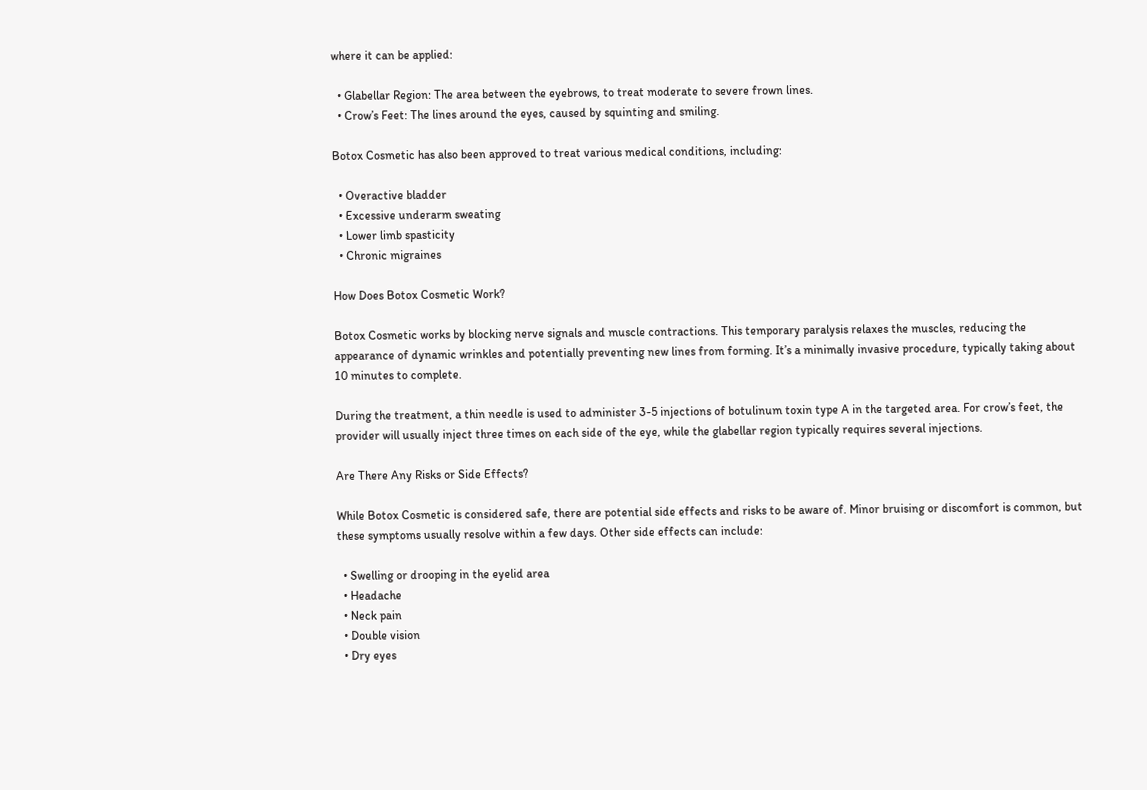where it can be applied:

  • Glabellar Region: The area between the eyebrows, to treat moderate to severe frown lines.
  • Crow’s Feet: The lines around the eyes, caused by squinting and smiling.

Botox Cosmetic has also been approved to treat various medical conditions, including:

  • Overactive bladder
  • Excessive underarm sweating
  • Lower limb spasticity
  • Chronic migraines

How Does Botox Cosmetic Work?

Botox Cosmetic works by blocking nerve signals and muscle contractions. This temporary paralysis relaxes the muscles, reducing the appearance of dynamic wrinkles and potentially preventing new lines from forming. It’s a minimally invasive procedure, typically taking about 10 minutes to complete.

During the treatment, a thin needle is used to administer 3-5 injections of botulinum toxin type A in the targeted area. For crow’s feet, the provider will usually inject three times on each side of the eye, while the glabellar region typically requires several injections.

Are There Any Risks or Side Effects?

While Botox Cosmetic is considered safe, there are potential side effects and risks to be aware of. Minor bruising or discomfort is common, but these symptoms usually resolve within a few days. Other side effects can include:

  • Swelling or drooping in the eyelid area
  • Headache
  • Neck pain
  • Double vision
  • Dry eyes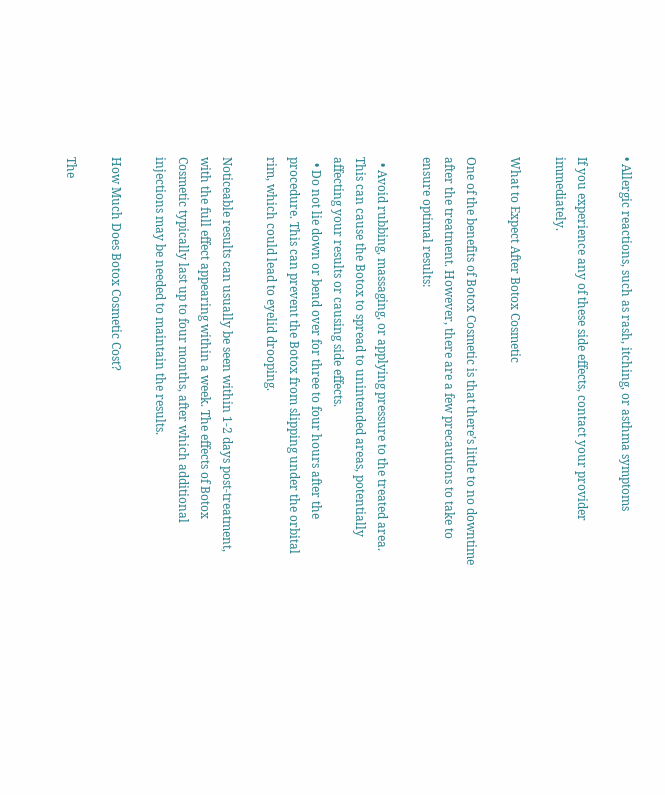• Allergic reactions, such as rash, itching, or asthma symptoms

If you experience any of these side effects, contact your provider immediately.

What to Expect After Botox Cosmetic

One of the benefits of Botox Cosmetic is that there’s little to no downtime after the treatment. However, there are a few precautions to take to ensure optimal results:

  • Avoid rubbing, massaging, or applying pressure to the treated area. This can cause the Botox to spread to unintended areas, potentially affecting your results or causing side effects.
  • Do not lie down or bend over for three to four hours after the procedure. This can prevent the Botox from slipping under the orbital rim, which could lead to eyelid drooping.

Noticeable results can usually be seen within 1-2 days post-treatment, with the full effect appearing within a week. The effects of Botox Cosmetic typically last up to four months, after which additional injections may be needed to maintain the results.

How Much Does Botox Cosmetic Cost?

The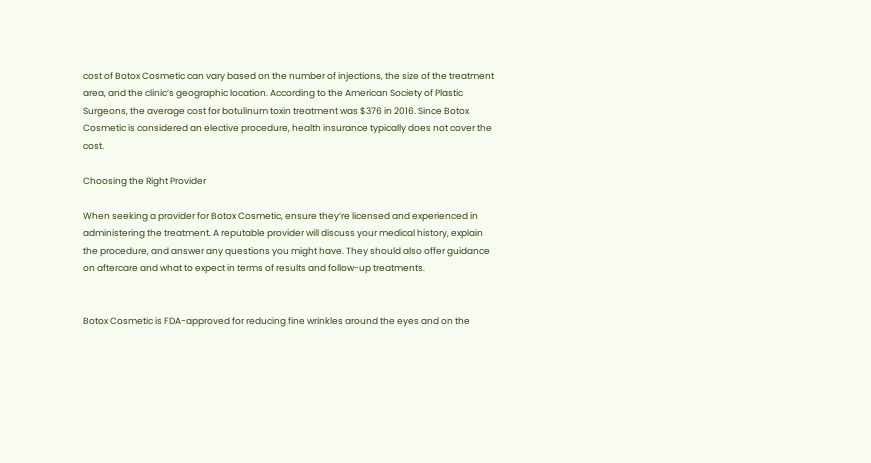cost of Botox Cosmetic can vary based on the number of injections, the size of the treatment area, and the clinic’s geographic location. According to the American Society of Plastic Surgeons, the average cost for botulinum toxin treatment was $376 in 2016. Since Botox Cosmetic is considered an elective procedure, health insurance typically does not cover the cost.

Choosing the Right Provider

When seeking a provider for Botox Cosmetic, ensure they’re licensed and experienced in administering the treatment. A reputable provider will discuss your medical history, explain the procedure, and answer any questions you might have. They should also offer guidance on aftercare and what to expect in terms of results and follow-up treatments.


Botox Cosmetic is FDA-approved for reducing fine wrinkles around the eyes and on the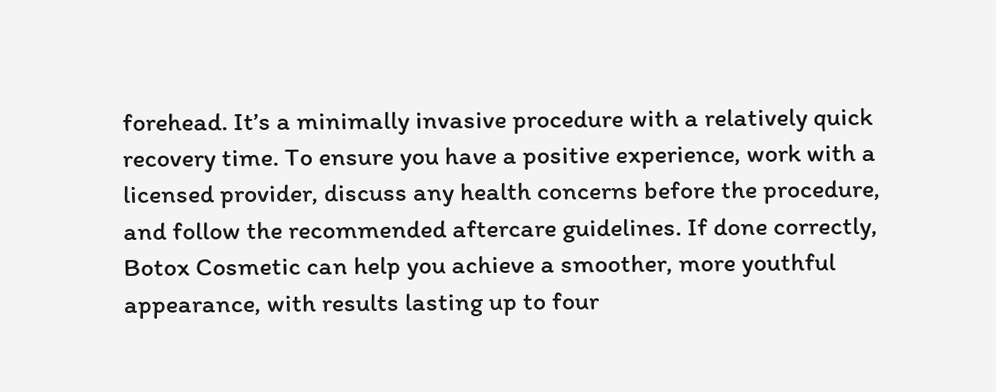forehead. It’s a minimally invasive procedure with a relatively quick recovery time. To ensure you have a positive experience, work with a licensed provider, discuss any health concerns before the procedure, and follow the recommended aftercare guidelines. If done correctly, Botox Cosmetic can help you achieve a smoother, more youthful appearance, with results lasting up to four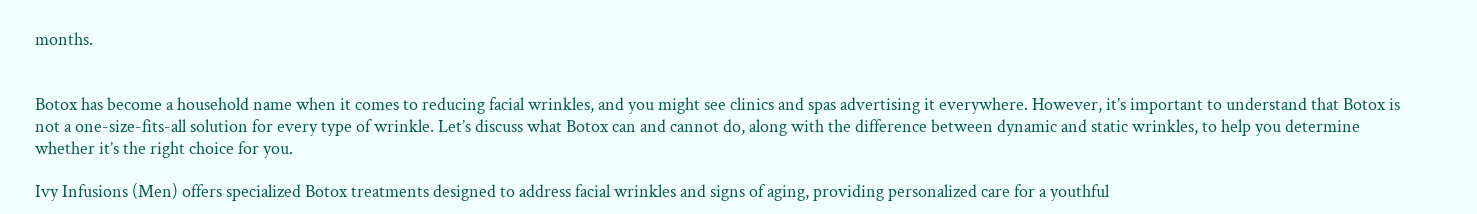months.


Botox has become a household name when it comes to reducing facial wrinkles, and you might see clinics and spas advertising it everywhere. However, it’s important to understand that Botox is not a one-size-fits-all solution for every type of wrinkle. Let’s discuss what Botox can and cannot do, along with the difference between dynamic and static wrinkles, to help you determine whether it’s the right choice for you.

Ivy Infusions (Men) offers specialized Botox treatments designed to address facial wrinkles and signs of aging, providing personalized care for a youthful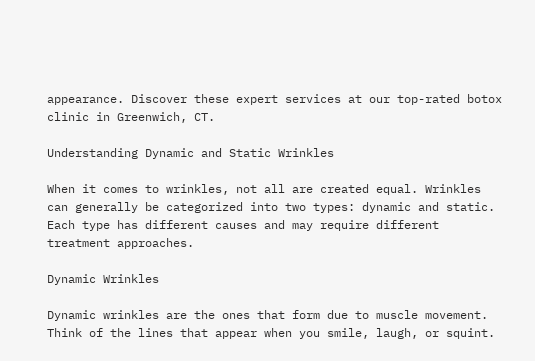appearance. Discover these expert services at our top-rated botox clinic in Greenwich, CT.

Understanding Dynamic and Static Wrinkles

When it comes to wrinkles, not all are created equal. Wrinkles can generally be categorized into two types: dynamic and static. Each type has different causes and may require different treatment approaches.

Dynamic Wrinkles

Dynamic wrinkles are the ones that form due to muscle movement. Think of the lines that appear when you smile, laugh, or squint.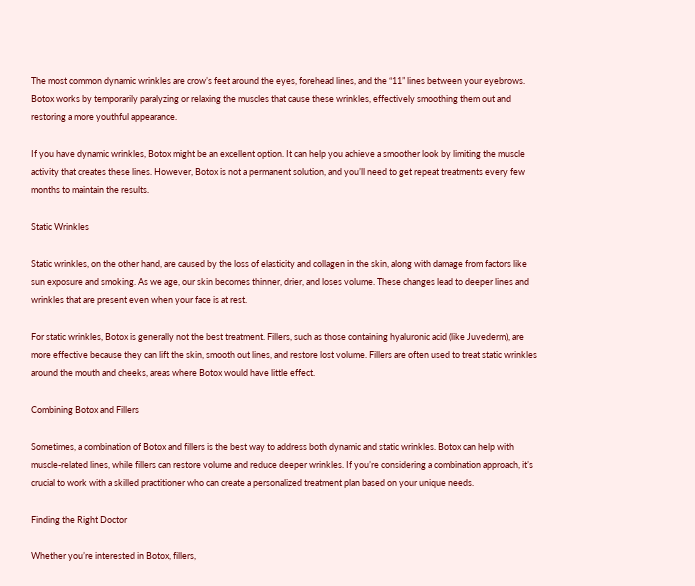The most common dynamic wrinkles are crow’s feet around the eyes, forehead lines, and the “11” lines between your eyebrows. Botox works by temporarily paralyzing or relaxing the muscles that cause these wrinkles, effectively smoothing them out and restoring a more youthful appearance.

If you have dynamic wrinkles, Botox might be an excellent option. It can help you achieve a smoother look by limiting the muscle activity that creates these lines. However, Botox is not a permanent solution, and you’ll need to get repeat treatments every few months to maintain the results.

Static Wrinkles

Static wrinkles, on the other hand, are caused by the loss of elasticity and collagen in the skin, along with damage from factors like sun exposure and smoking. As we age, our skin becomes thinner, drier, and loses volume. These changes lead to deeper lines and wrinkles that are present even when your face is at rest.

For static wrinkles, Botox is generally not the best treatment. Fillers, such as those containing hyaluronic acid (like Juvederm), are more effective because they can lift the skin, smooth out lines, and restore lost volume. Fillers are often used to treat static wrinkles around the mouth and cheeks, areas where Botox would have little effect.

Combining Botox and Fillers

Sometimes, a combination of Botox and fillers is the best way to address both dynamic and static wrinkles. Botox can help with muscle-related lines, while fillers can restore volume and reduce deeper wrinkles. If you’re considering a combination approach, it’s crucial to work with a skilled practitioner who can create a personalized treatment plan based on your unique needs.

Finding the Right Doctor

Whether you’re interested in Botox, fillers,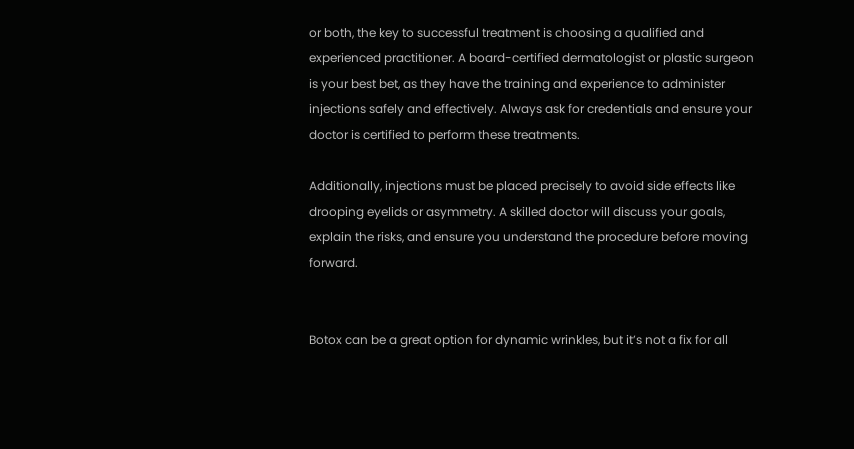or both, the key to successful treatment is choosing a qualified and experienced practitioner. A board-certified dermatologist or plastic surgeon is your best bet, as they have the training and experience to administer injections safely and effectively. Always ask for credentials and ensure your doctor is certified to perform these treatments.

Additionally, injections must be placed precisely to avoid side effects like drooping eyelids or asymmetry. A skilled doctor will discuss your goals, explain the risks, and ensure you understand the procedure before moving forward.


Botox can be a great option for dynamic wrinkles, but it’s not a fix for all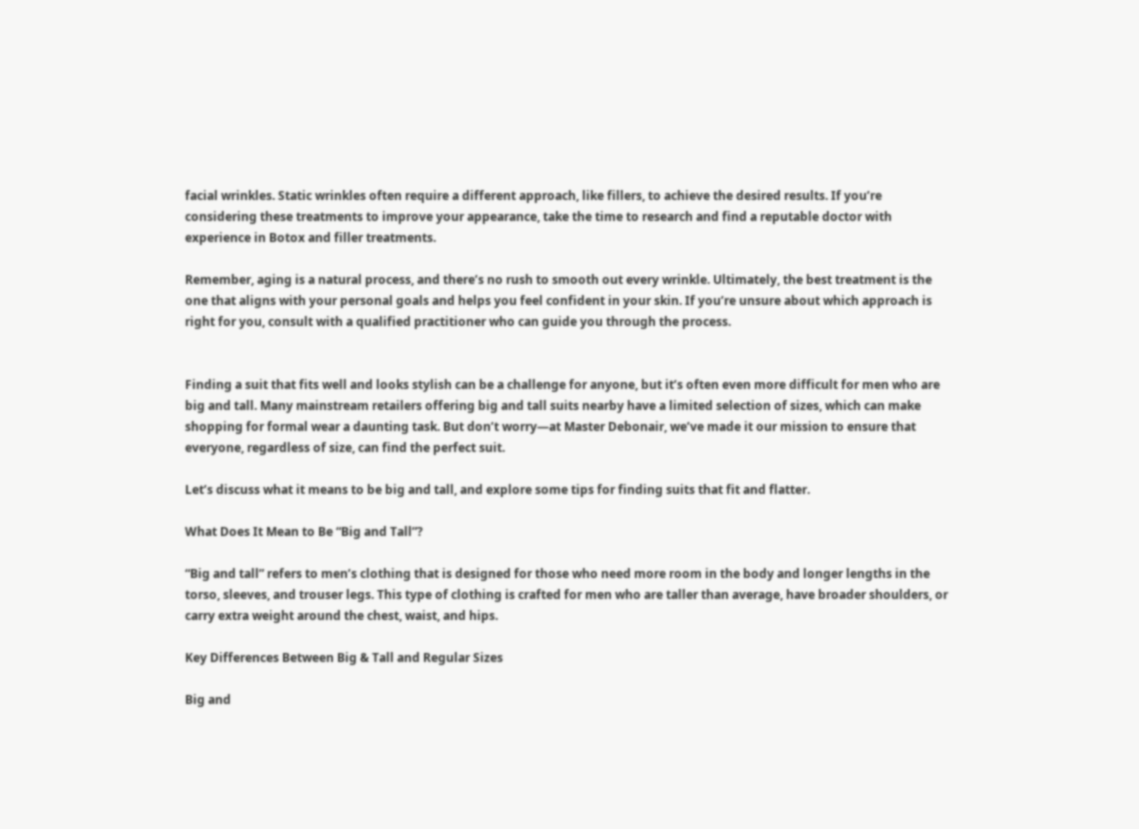facial wrinkles. Static wrinkles often require a different approach, like fillers, to achieve the desired results. If you’re considering these treatments to improve your appearance, take the time to research and find a reputable doctor with experience in Botox and filler treatments.

Remember, aging is a natural process, and there’s no rush to smooth out every wrinkle. Ultimately, the best treatment is the one that aligns with your personal goals and helps you feel confident in your skin. If you’re unsure about which approach is right for you, consult with a qualified practitioner who can guide you through the process.


Finding a suit that fits well and looks stylish can be a challenge for anyone, but it’s often even more difficult for men who are big and tall. Many mainstream retailers offering big and tall suits nearby have a limited selection of sizes, which can make shopping for formal wear a daunting task. But don’t worry—at Master Debonair, we’ve made it our mission to ensure that everyone, regardless of size, can find the perfect suit.

Let’s discuss what it means to be big and tall, and explore some tips for finding suits that fit and flatter.

What Does It Mean to Be “Big and Tall”?

“Big and tall” refers to men’s clothing that is designed for those who need more room in the body and longer lengths in the torso, sleeves, and trouser legs. This type of clothing is crafted for men who are taller than average, have broader shoulders, or carry extra weight around the chest, waist, and hips.

Key Differences Between Big & Tall and Regular Sizes

Big and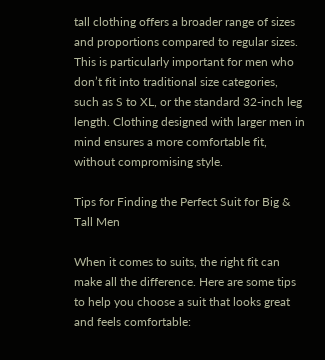tall clothing offers a broader range of sizes and proportions compared to regular sizes. This is particularly important for men who don’t fit into traditional size categories, such as S to XL, or the standard 32-inch leg length. Clothing designed with larger men in mind ensures a more comfortable fit, without compromising style.

Tips for Finding the Perfect Suit for Big & Tall Men

When it comes to suits, the right fit can make all the difference. Here are some tips to help you choose a suit that looks great and feels comfortable: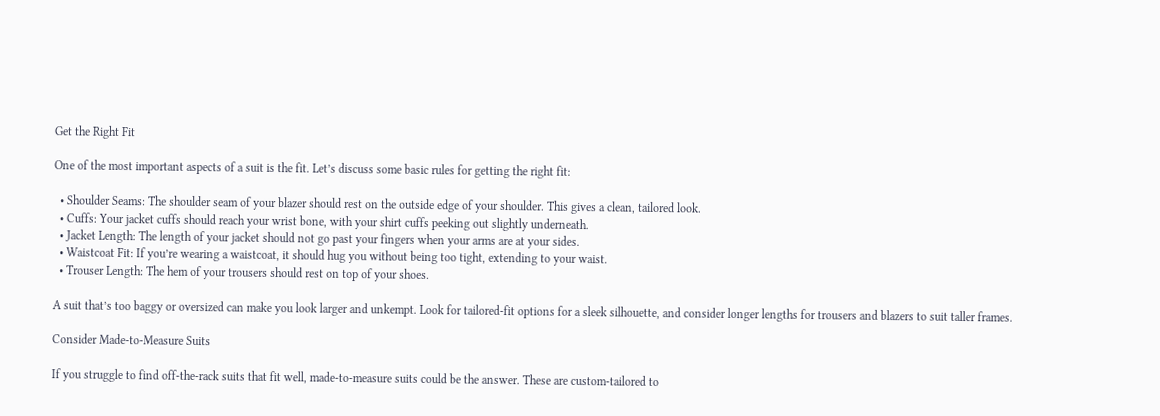Get the Right Fit

One of the most important aspects of a suit is the fit. Let’s discuss some basic rules for getting the right fit:

  • Shoulder Seams: The shoulder seam of your blazer should rest on the outside edge of your shoulder. This gives a clean, tailored look.
  • Cuffs: Your jacket cuffs should reach your wrist bone, with your shirt cuffs peeking out slightly underneath.
  • Jacket Length: The length of your jacket should not go past your fingers when your arms are at your sides.
  • Waistcoat Fit: If you’re wearing a waistcoat, it should hug you without being too tight, extending to your waist.
  • Trouser Length: The hem of your trousers should rest on top of your shoes.

A suit that’s too baggy or oversized can make you look larger and unkempt. Look for tailored-fit options for a sleek silhouette, and consider longer lengths for trousers and blazers to suit taller frames.

Consider Made-to-Measure Suits

If you struggle to find off-the-rack suits that fit well, made-to-measure suits could be the answer. These are custom-tailored to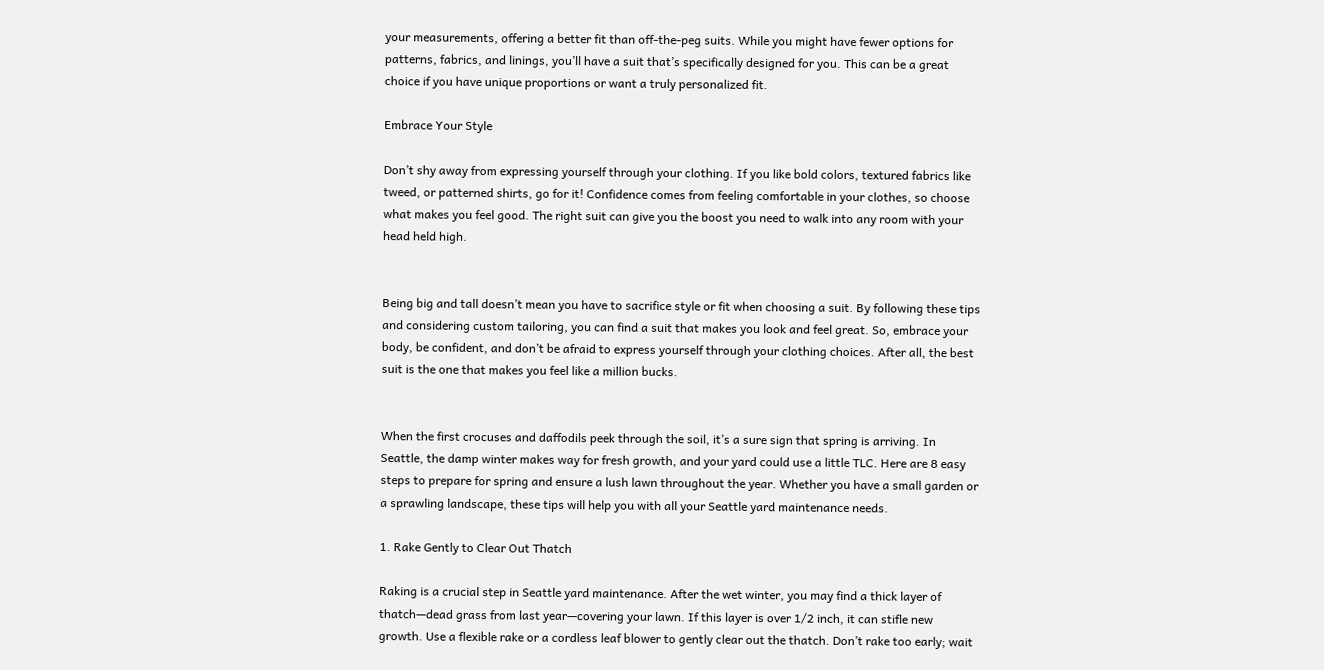your measurements, offering a better fit than off-the-peg suits. While you might have fewer options for patterns, fabrics, and linings, you’ll have a suit that’s specifically designed for you. This can be a great choice if you have unique proportions or want a truly personalized fit.

Embrace Your Style

Don’t shy away from expressing yourself through your clothing. If you like bold colors, textured fabrics like tweed, or patterned shirts, go for it! Confidence comes from feeling comfortable in your clothes, so choose what makes you feel good. The right suit can give you the boost you need to walk into any room with your head held high.


Being big and tall doesn’t mean you have to sacrifice style or fit when choosing a suit. By following these tips and considering custom tailoring, you can find a suit that makes you look and feel great. So, embrace your body, be confident, and don’t be afraid to express yourself through your clothing choices. After all, the best suit is the one that makes you feel like a million bucks.


When the first crocuses and daffodils peek through the soil, it’s a sure sign that spring is arriving. In Seattle, the damp winter makes way for fresh growth, and your yard could use a little TLC. Here are 8 easy steps to prepare for spring and ensure a lush lawn throughout the year. Whether you have a small garden or a sprawling landscape, these tips will help you with all your Seattle yard maintenance needs.

1. Rake Gently to Clear Out Thatch

Raking is a crucial step in Seattle yard maintenance. After the wet winter, you may find a thick layer of thatch—dead grass from last year—covering your lawn. If this layer is over 1/2 inch, it can stifle new growth. Use a flexible rake or a cordless leaf blower to gently clear out the thatch. Don’t rake too early; wait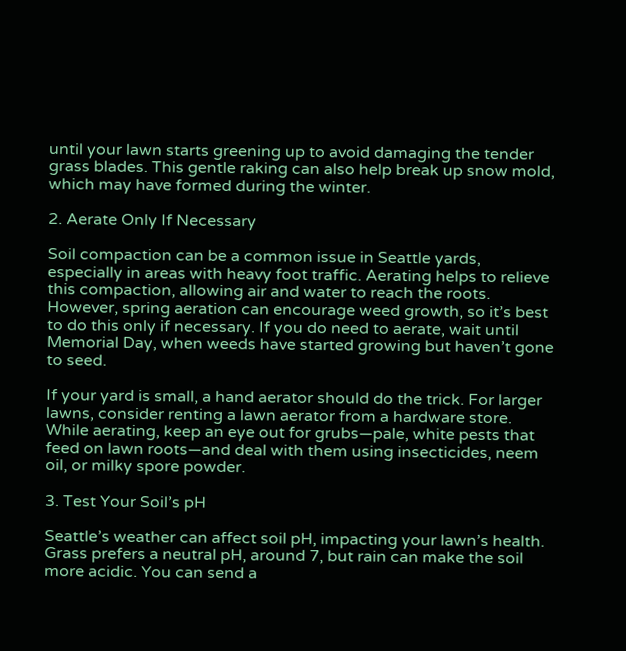until your lawn starts greening up to avoid damaging the tender grass blades. This gentle raking can also help break up snow mold, which may have formed during the winter.

2. Aerate Only If Necessary

Soil compaction can be a common issue in Seattle yards, especially in areas with heavy foot traffic. Aerating helps to relieve this compaction, allowing air and water to reach the roots. However, spring aeration can encourage weed growth, so it’s best to do this only if necessary. If you do need to aerate, wait until Memorial Day, when weeds have started growing but haven’t gone to seed.

If your yard is small, a hand aerator should do the trick. For larger lawns, consider renting a lawn aerator from a hardware store. While aerating, keep an eye out for grubs—pale, white pests that feed on lawn roots—and deal with them using insecticides, neem oil, or milky spore powder.

3. Test Your Soil’s pH

Seattle’s weather can affect soil pH, impacting your lawn’s health. Grass prefers a neutral pH, around 7, but rain can make the soil more acidic. You can send a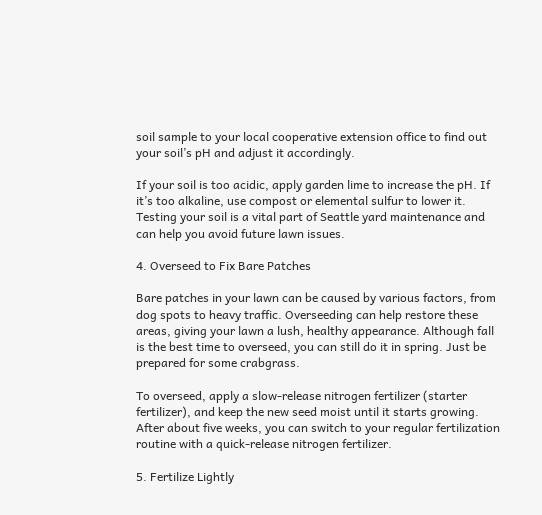soil sample to your local cooperative extension office to find out your soil’s pH and adjust it accordingly.

If your soil is too acidic, apply garden lime to increase the pH. If it’s too alkaline, use compost or elemental sulfur to lower it. Testing your soil is a vital part of Seattle yard maintenance and can help you avoid future lawn issues.

4. Overseed to Fix Bare Patches

Bare patches in your lawn can be caused by various factors, from dog spots to heavy traffic. Overseeding can help restore these areas, giving your lawn a lush, healthy appearance. Although fall is the best time to overseed, you can still do it in spring. Just be prepared for some crabgrass.

To overseed, apply a slow-release nitrogen fertilizer (starter fertilizer), and keep the new seed moist until it starts growing. After about five weeks, you can switch to your regular fertilization routine with a quick-release nitrogen fertilizer.

5. Fertilize Lightly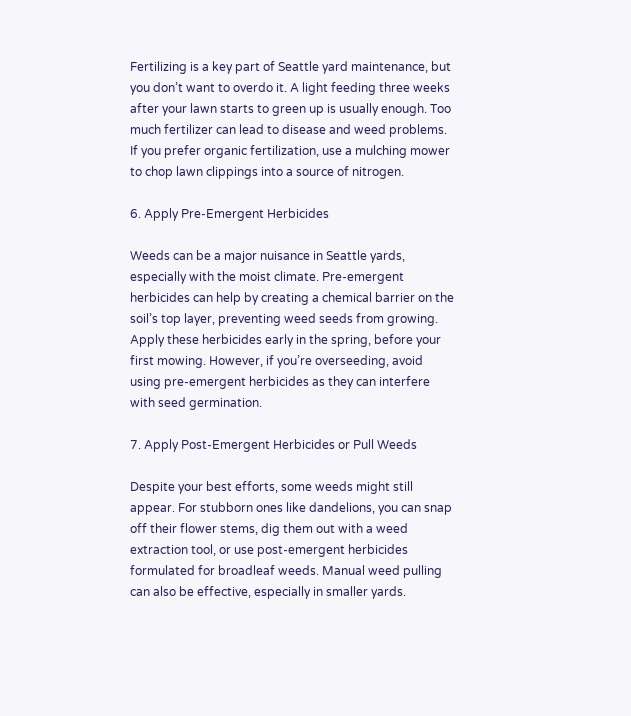Fertilizing is a key part of Seattle yard maintenance, but you don’t want to overdo it. A light feeding three weeks after your lawn starts to green up is usually enough. Too much fertilizer can lead to disease and weed problems. If you prefer organic fertilization, use a mulching mower to chop lawn clippings into a source of nitrogen.

6. Apply Pre-Emergent Herbicides

Weeds can be a major nuisance in Seattle yards, especially with the moist climate. Pre-emergent herbicides can help by creating a chemical barrier on the soil’s top layer, preventing weed seeds from growing. Apply these herbicides early in the spring, before your first mowing. However, if you’re overseeding, avoid using pre-emergent herbicides as they can interfere with seed germination.

7. Apply Post-Emergent Herbicides or Pull Weeds

Despite your best efforts, some weeds might still appear. For stubborn ones like dandelions, you can snap off their flower stems, dig them out with a weed extraction tool, or use post-emergent herbicides formulated for broadleaf weeds. Manual weed pulling can also be effective, especially in smaller yards.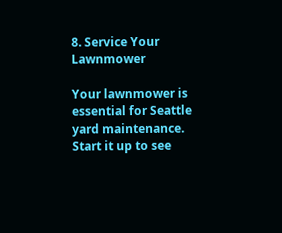8. Service Your Lawnmower

Your lawnmower is essential for Seattle yard maintenance. Start it up to see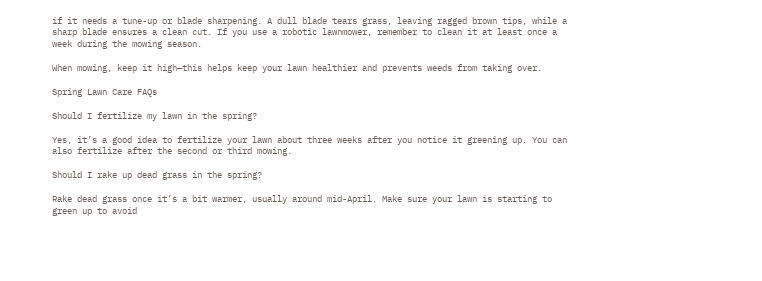if it needs a tune-up or blade sharpening. A dull blade tears grass, leaving ragged brown tips, while a sharp blade ensures a clean cut. If you use a robotic lawnmower, remember to clean it at least once a week during the mowing season.

When mowing, keep it high—this helps keep your lawn healthier and prevents weeds from taking over.

Spring Lawn Care FAQs

Should I fertilize my lawn in the spring?

Yes, it’s a good idea to fertilize your lawn about three weeks after you notice it greening up. You can also fertilize after the second or third mowing.

Should I rake up dead grass in the spring?

Rake dead grass once it’s a bit warmer, usually around mid-April. Make sure your lawn is starting to green up to avoid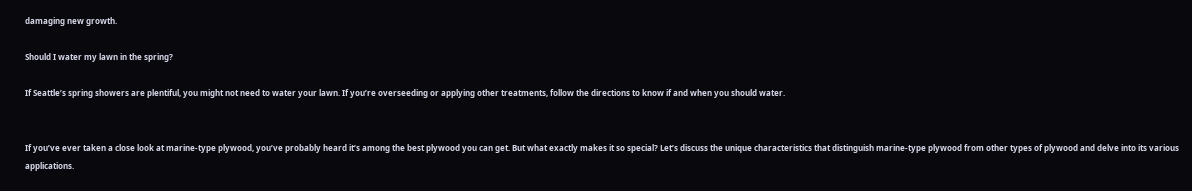damaging new growth.

Should I water my lawn in the spring?

If Seattle’s spring showers are plentiful, you might not need to water your lawn. If you’re overseeding or applying other treatments, follow the directions to know if and when you should water.


If you’ve ever taken a close look at marine-type plywood, you’ve probably heard it’s among the best plywood you can get. But what exactly makes it so special? Let’s discuss the unique characteristics that distinguish marine-type plywood from other types of plywood and delve into its various applications.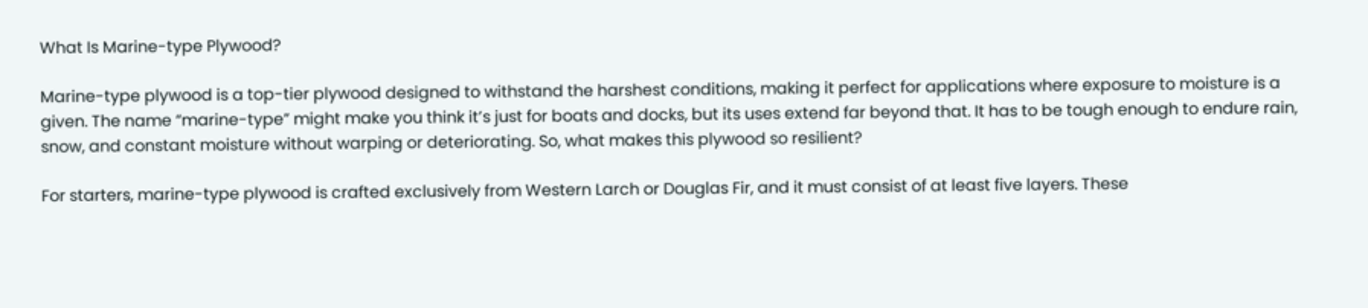What Is Marine-type Plywood?

Marine-type plywood is a top-tier plywood designed to withstand the harshest conditions, making it perfect for applications where exposure to moisture is a given. The name “marine-type” might make you think it’s just for boats and docks, but its uses extend far beyond that. It has to be tough enough to endure rain, snow, and constant moisture without warping or deteriorating. So, what makes this plywood so resilient?

For starters, marine-type plywood is crafted exclusively from Western Larch or Douglas Fir, and it must consist of at least five layers. These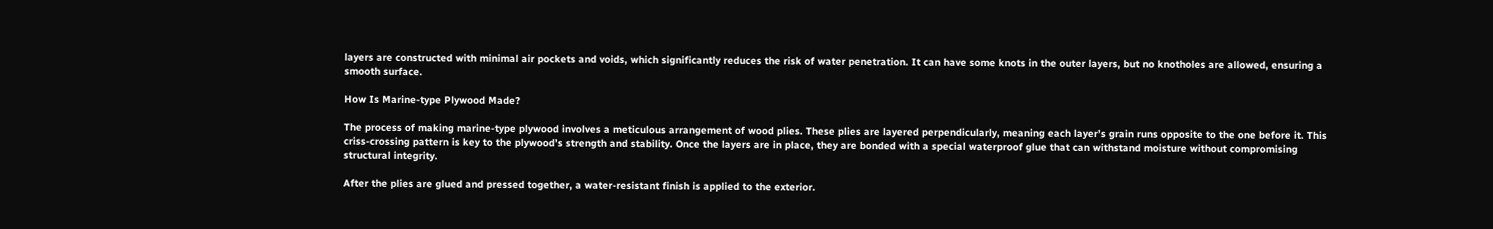layers are constructed with minimal air pockets and voids, which significantly reduces the risk of water penetration. It can have some knots in the outer layers, but no knotholes are allowed, ensuring a smooth surface.

How Is Marine-type Plywood Made?

The process of making marine-type plywood involves a meticulous arrangement of wood plies. These plies are layered perpendicularly, meaning each layer’s grain runs opposite to the one before it. This criss-crossing pattern is key to the plywood’s strength and stability. Once the layers are in place, they are bonded with a special waterproof glue that can withstand moisture without compromising structural integrity.

After the plies are glued and pressed together, a water-resistant finish is applied to the exterior.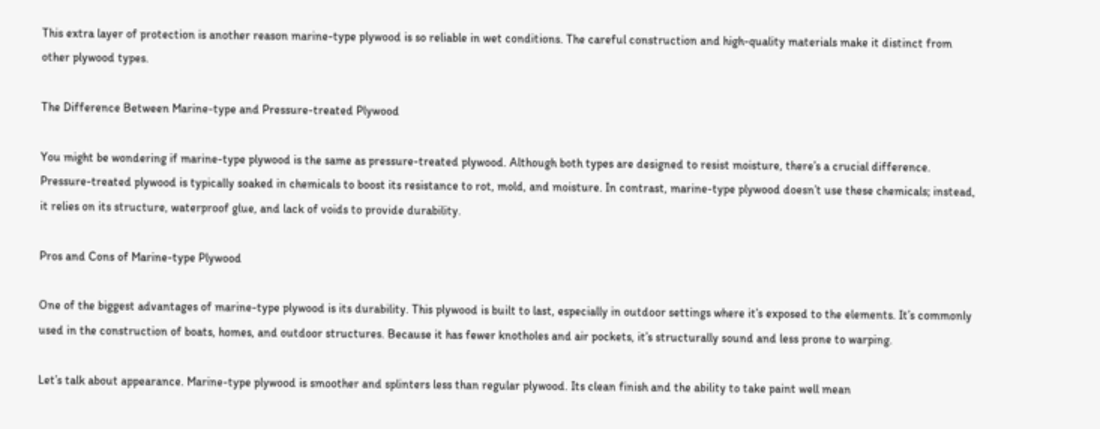This extra layer of protection is another reason marine-type plywood is so reliable in wet conditions. The careful construction and high-quality materials make it distinct from other plywood types.

The Difference Between Marine-type and Pressure-treated Plywood

You might be wondering if marine-type plywood is the same as pressure-treated plywood. Although both types are designed to resist moisture, there’s a crucial difference. Pressure-treated plywood is typically soaked in chemicals to boost its resistance to rot, mold, and moisture. In contrast, marine-type plywood doesn’t use these chemicals; instead, it relies on its structure, waterproof glue, and lack of voids to provide durability.

Pros and Cons of Marine-type Plywood

One of the biggest advantages of marine-type plywood is its durability. This plywood is built to last, especially in outdoor settings where it’s exposed to the elements. It’s commonly used in the construction of boats, homes, and outdoor structures. Because it has fewer knotholes and air pockets, it’s structurally sound and less prone to warping.

Let’s talk about appearance. Marine-type plywood is smoother and splinters less than regular plywood. Its clean finish and the ability to take paint well mean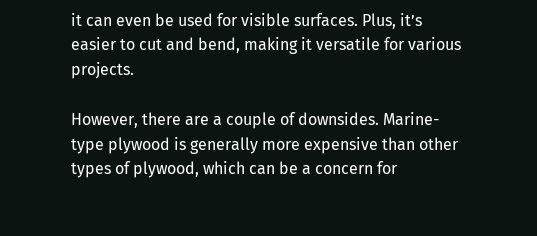it can even be used for visible surfaces. Plus, it’s easier to cut and bend, making it versatile for various projects.

However, there are a couple of downsides. Marine-type plywood is generally more expensive than other types of plywood, which can be a concern for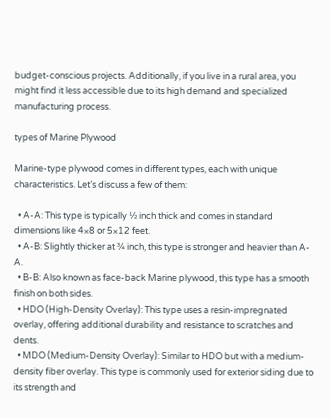budget-conscious projects. Additionally, if you live in a rural area, you might find it less accessible due to its high demand and specialized manufacturing process.

types of Marine Plywood

Marine-type plywood comes in different types, each with unique characteristics. Let’s discuss a few of them:

  • A-A: This type is typically ½ inch thick and comes in standard dimensions like 4×8 or 5×12 feet.
  • A-B: Slightly thicker at ¾ inch, this type is stronger and heavier than A-A.
  • B-B: Also known as face-back Marine plywood, this type has a smooth finish on both sides.
  • HDO (High-Density Overlay): This type uses a resin-impregnated overlay, offering additional durability and resistance to scratches and dents.
  • MDO (Medium-Density Overlay): Similar to HDO but with a medium-density fiber overlay. This type is commonly used for exterior siding due to its strength and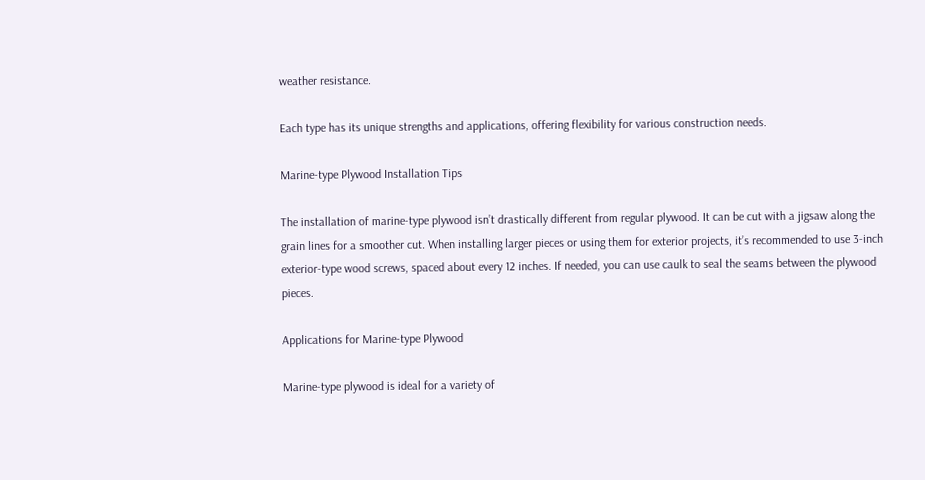weather resistance.

Each type has its unique strengths and applications, offering flexibility for various construction needs.

Marine-type Plywood Installation Tips

The installation of marine-type plywood isn’t drastically different from regular plywood. It can be cut with a jigsaw along the grain lines for a smoother cut. When installing larger pieces or using them for exterior projects, it’s recommended to use 3-inch exterior-type wood screws, spaced about every 12 inches. If needed, you can use caulk to seal the seams between the plywood pieces.

Applications for Marine-type Plywood

Marine-type plywood is ideal for a variety of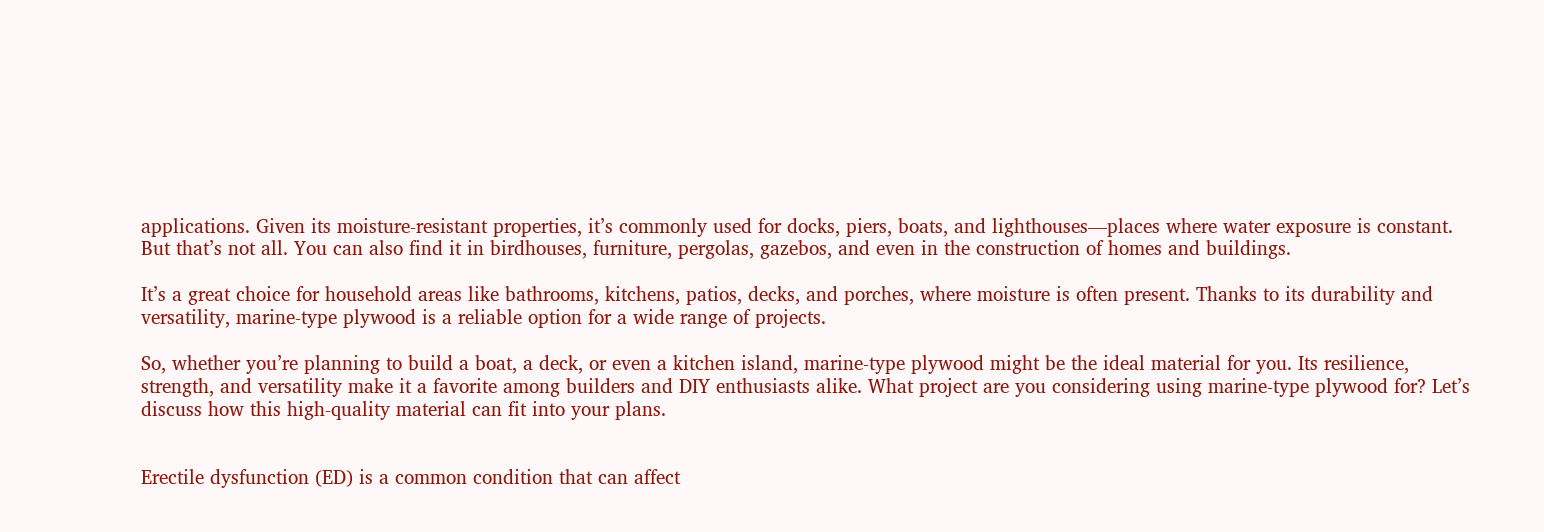applications. Given its moisture-resistant properties, it’s commonly used for docks, piers, boats, and lighthouses—places where water exposure is constant. But that’s not all. You can also find it in birdhouses, furniture, pergolas, gazebos, and even in the construction of homes and buildings.

It’s a great choice for household areas like bathrooms, kitchens, patios, decks, and porches, where moisture is often present. Thanks to its durability and versatility, marine-type plywood is a reliable option for a wide range of projects.

So, whether you’re planning to build a boat, a deck, or even a kitchen island, marine-type plywood might be the ideal material for you. Its resilience, strength, and versatility make it a favorite among builders and DIY enthusiasts alike. What project are you considering using marine-type plywood for? Let’s discuss how this high-quality material can fit into your plans.


Erectile dysfunction (ED) is a common condition that can affect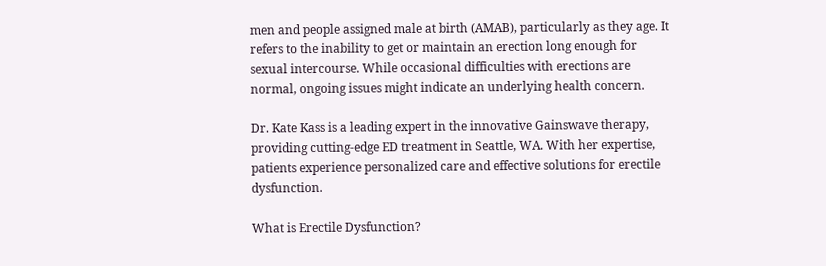men and people assigned male at birth (AMAB), particularly as they age. It refers to the inability to get or maintain an erection long enough for sexual intercourse. While occasional difficulties with erections are normal, ongoing issues might indicate an underlying health concern.

Dr. Kate Kass is a leading expert in the innovative Gainswave therapy, providing cutting-edge ED treatment in Seattle, WA. With her expertise, patients experience personalized care and effective solutions for erectile dysfunction.

What is Erectile Dysfunction?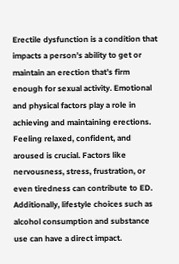Erectile dysfunction is a condition that impacts a person’s ability to get or maintain an erection that’s firm enough for sexual activity. Emotional and physical factors play a role in achieving and maintaining erections. Feeling relaxed, confident, and aroused is crucial. Factors like nervousness, stress, frustration, or even tiredness can contribute to ED. Additionally, lifestyle choices such as alcohol consumption and substance use can have a direct impact.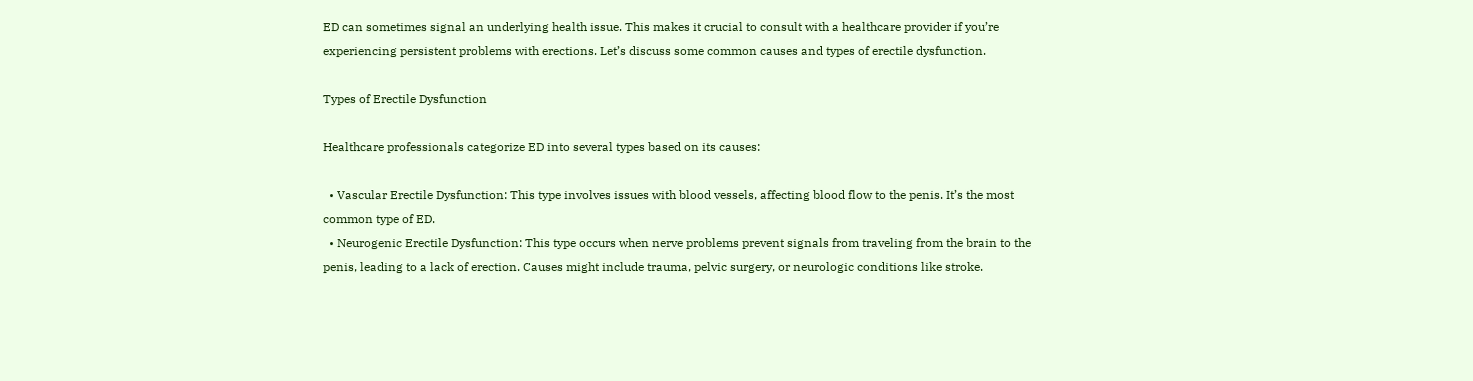ED can sometimes signal an underlying health issue. This makes it crucial to consult with a healthcare provider if you’re experiencing persistent problems with erections. Let’s discuss some common causes and types of erectile dysfunction.

Types of Erectile Dysfunction

Healthcare professionals categorize ED into several types based on its causes:

  • Vascular Erectile Dysfunction: This type involves issues with blood vessels, affecting blood flow to the penis. It’s the most common type of ED.
  • Neurogenic Erectile Dysfunction: This type occurs when nerve problems prevent signals from traveling from the brain to the penis, leading to a lack of erection. Causes might include trauma, pelvic surgery, or neurologic conditions like stroke.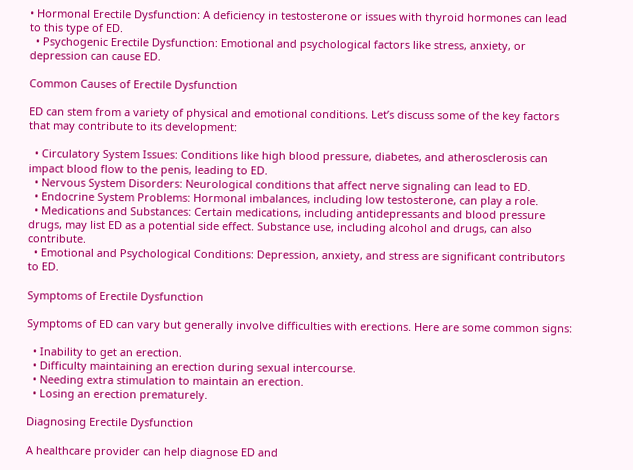• Hormonal Erectile Dysfunction: A deficiency in testosterone or issues with thyroid hormones can lead to this type of ED.
  • Psychogenic Erectile Dysfunction: Emotional and psychological factors like stress, anxiety, or depression can cause ED.

Common Causes of Erectile Dysfunction

ED can stem from a variety of physical and emotional conditions. Let’s discuss some of the key factors that may contribute to its development:

  • Circulatory System Issues: Conditions like high blood pressure, diabetes, and atherosclerosis can impact blood flow to the penis, leading to ED.
  • Nervous System Disorders: Neurological conditions that affect nerve signaling can lead to ED.
  • Endocrine System Problems: Hormonal imbalances, including low testosterone, can play a role.
  • Medications and Substances: Certain medications, including antidepressants and blood pressure drugs, may list ED as a potential side effect. Substance use, including alcohol and drugs, can also contribute.
  • Emotional and Psychological Conditions: Depression, anxiety, and stress are significant contributors to ED.

Symptoms of Erectile Dysfunction

Symptoms of ED can vary but generally involve difficulties with erections. Here are some common signs:

  • Inability to get an erection.
  • Difficulty maintaining an erection during sexual intercourse.
  • Needing extra stimulation to maintain an erection.
  • Losing an erection prematurely.

Diagnosing Erectile Dysfunction

A healthcare provider can help diagnose ED and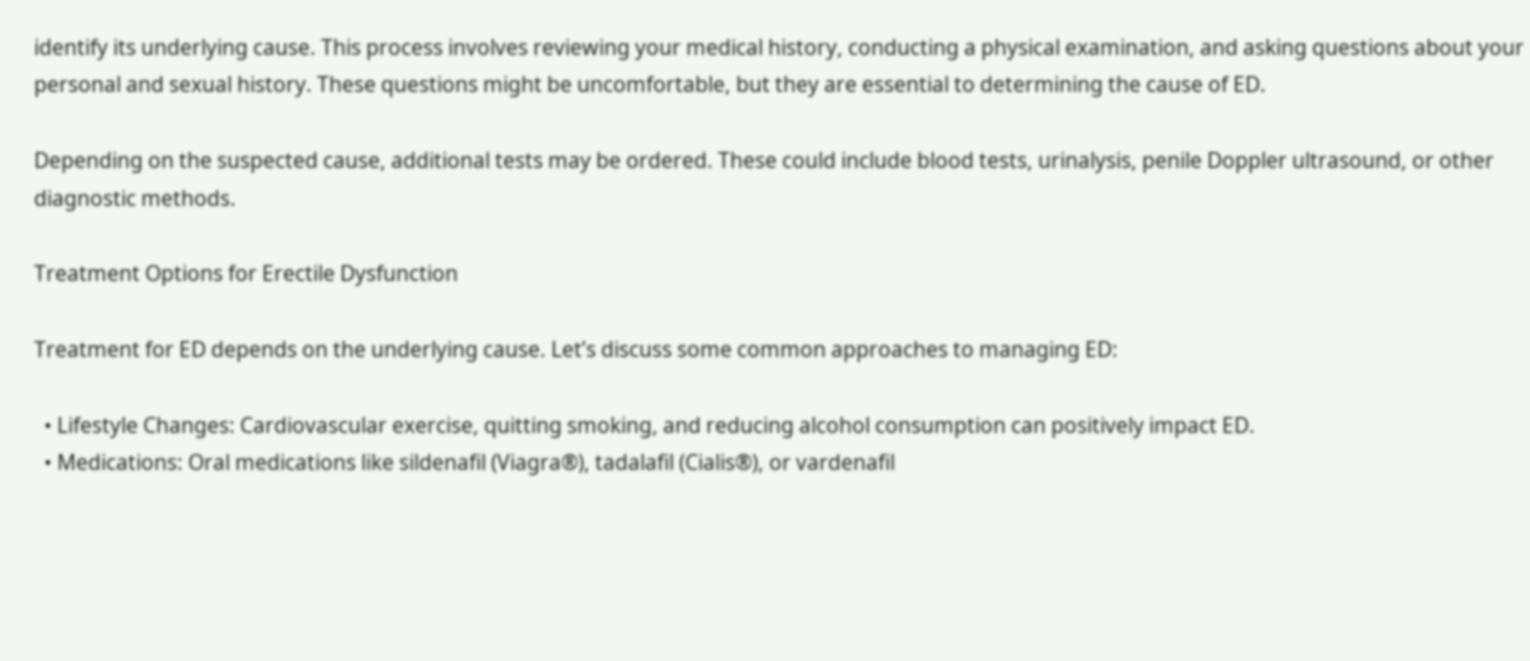identify its underlying cause. This process involves reviewing your medical history, conducting a physical examination, and asking questions about your personal and sexual history. These questions might be uncomfortable, but they are essential to determining the cause of ED.

Depending on the suspected cause, additional tests may be ordered. These could include blood tests, urinalysis, penile Doppler ultrasound, or other diagnostic methods.

Treatment Options for Erectile Dysfunction

Treatment for ED depends on the underlying cause. Let’s discuss some common approaches to managing ED:

  • Lifestyle Changes: Cardiovascular exercise, quitting smoking, and reducing alcohol consumption can positively impact ED.
  • Medications: Oral medications like sildenafil (Viagra®), tadalafil (Cialis®), or vardenafil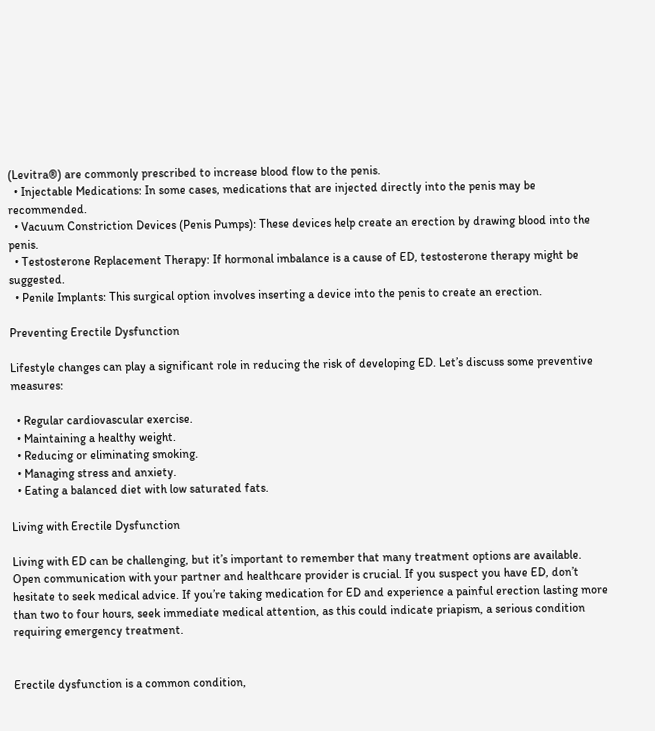(Levitra®) are commonly prescribed to increase blood flow to the penis.
  • Injectable Medications: In some cases, medications that are injected directly into the penis may be recommended.
  • Vacuum Constriction Devices (Penis Pumps): These devices help create an erection by drawing blood into the penis.
  • Testosterone Replacement Therapy: If hormonal imbalance is a cause of ED, testosterone therapy might be suggested.
  • Penile Implants: This surgical option involves inserting a device into the penis to create an erection.

Preventing Erectile Dysfunction

Lifestyle changes can play a significant role in reducing the risk of developing ED. Let’s discuss some preventive measures:

  • Regular cardiovascular exercise.
  • Maintaining a healthy weight.
  • Reducing or eliminating smoking.
  • Managing stress and anxiety.
  • Eating a balanced diet with low saturated fats.

Living with Erectile Dysfunction

Living with ED can be challenging, but it’s important to remember that many treatment options are available. Open communication with your partner and healthcare provider is crucial. If you suspect you have ED, don’t hesitate to seek medical advice. If you’re taking medication for ED and experience a painful erection lasting more than two to four hours, seek immediate medical attention, as this could indicate priapism, a serious condition requiring emergency treatment.


Erectile dysfunction is a common condition,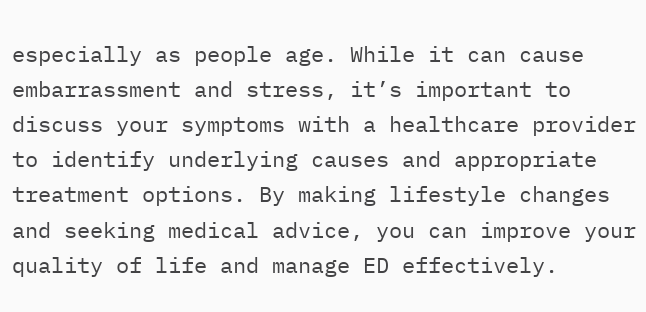especially as people age. While it can cause embarrassment and stress, it’s important to discuss your symptoms with a healthcare provider to identify underlying causes and appropriate treatment options. By making lifestyle changes and seeking medical advice, you can improve your quality of life and manage ED effectively.